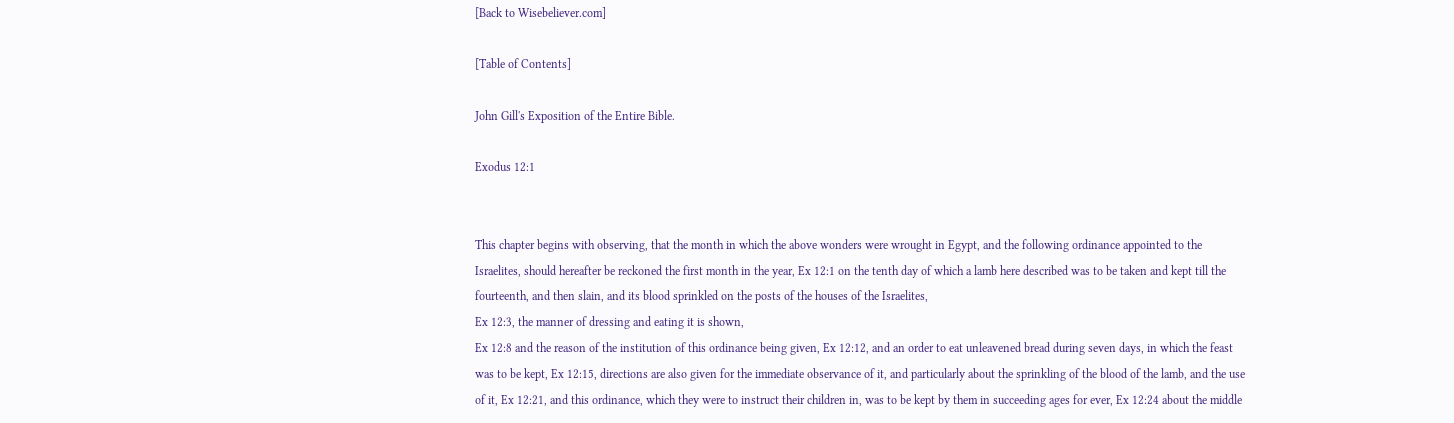[Back to Wisebeliever.com]

[Table of Contents]

John Gill's Exposition of the Entire Bible.

Exodus 12:1


This chapter begins with observing, that the month in which the above wonders were wrought in Egypt, and the following ordinance appointed to the Israelites, should hereafter be reckoned the first month in the year, Ex 12:1 on the tenth day of which a lamb here described was to be taken and kept till the fourteenth, and then slain, and its blood sprinkled on the posts of the houses of the Israelites,
Ex 12:3, the manner of dressing and eating it is shown,
Ex 12:8 and the reason of the institution of this ordinance being given, Ex 12:12, and an order to eat unleavened bread during seven days, in which the feast was to be kept, Ex 12:15, directions are also given for the immediate observance of it, and particularly about the sprinkling of the blood of the lamb, and the use of it, Ex 12:21, and this ordinance, which they were to instruct their children in, was to be kept by them in succeeding ages for ever, Ex 12:24 about the middle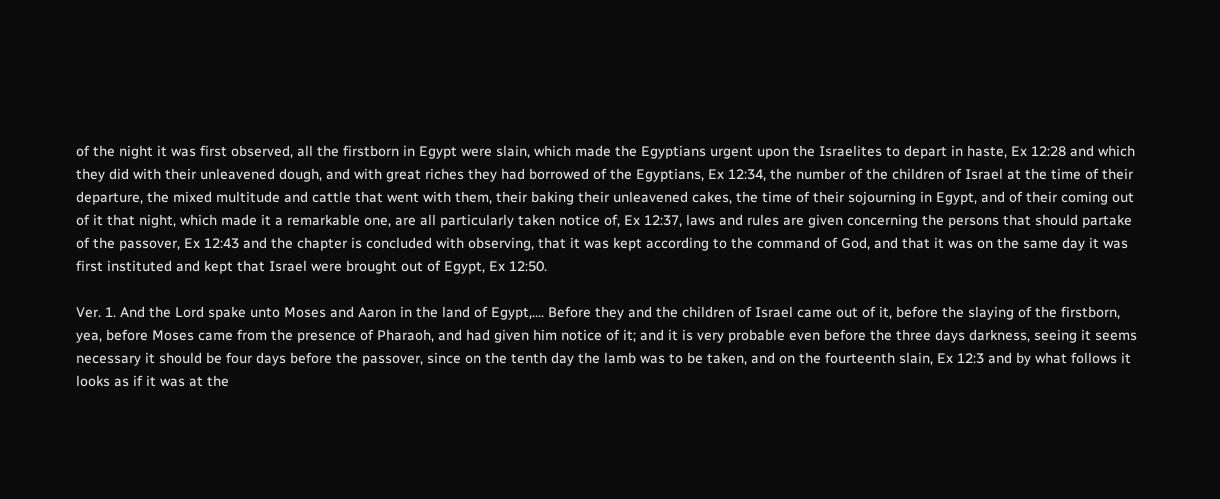of the night it was first observed, all the firstborn in Egypt were slain, which made the Egyptians urgent upon the Israelites to depart in haste, Ex 12:28 and which they did with their unleavened dough, and with great riches they had borrowed of the Egyptians, Ex 12:34, the number of the children of Israel at the time of their departure, the mixed multitude and cattle that went with them, their baking their unleavened cakes, the time of their sojourning in Egypt, and of their coming out of it that night, which made it a remarkable one, are all particularly taken notice of, Ex 12:37, laws and rules are given concerning the persons that should partake of the passover, Ex 12:43 and the chapter is concluded with observing, that it was kept according to the command of God, and that it was on the same day it was first instituted and kept that Israel were brought out of Egypt, Ex 12:50.

Ver. 1. And the Lord spake unto Moses and Aaron in the land of Egypt,.... Before they and the children of Israel came out of it, before the slaying of the firstborn, yea, before Moses came from the presence of Pharaoh, and had given him notice of it; and it is very probable even before the three days darkness, seeing it seems necessary it should be four days before the passover, since on the tenth day the lamb was to be taken, and on the fourteenth slain, Ex 12:3 and by what follows it looks as if it was at the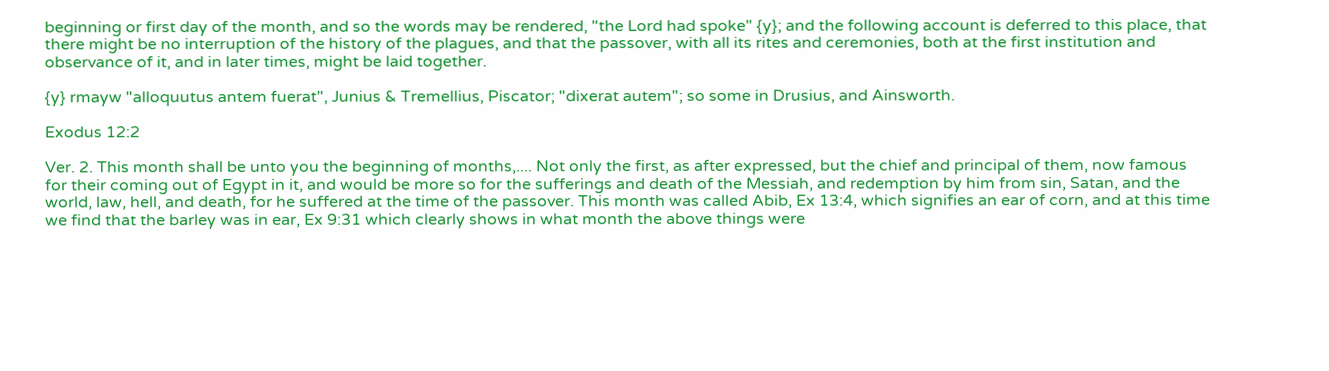beginning or first day of the month, and so the words may be rendered, "the Lord had spoke" {y}; and the following account is deferred to this place, that there might be no interruption of the history of the plagues, and that the passover, with all its rites and ceremonies, both at the first institution and observance of it, and in later times, might be laid together.

{y} rmayw "alloquutus antem fuerat", Junius & Tremellius, Piscator; "dixerat autem"; so some in Drusius, and Ainsworth.

Exodus 12:2

Ver. 2. This month shall be unto you the beginning of months,.... Not only the first, as after expressed, but the chief and principal of them, now famous for their coming out of Egypt in it, and would be more so for the sufferings and death of the Messiah, and redemption by him from sin, Satan, and the world, law, hell, and death, for he suffered at the time of the passover. This month was called Abib, Ex 13:4, which signifies an ear of corn, and at this time we find that the barley was in ear, Ex 9:31 which clearly shows in what month the above things were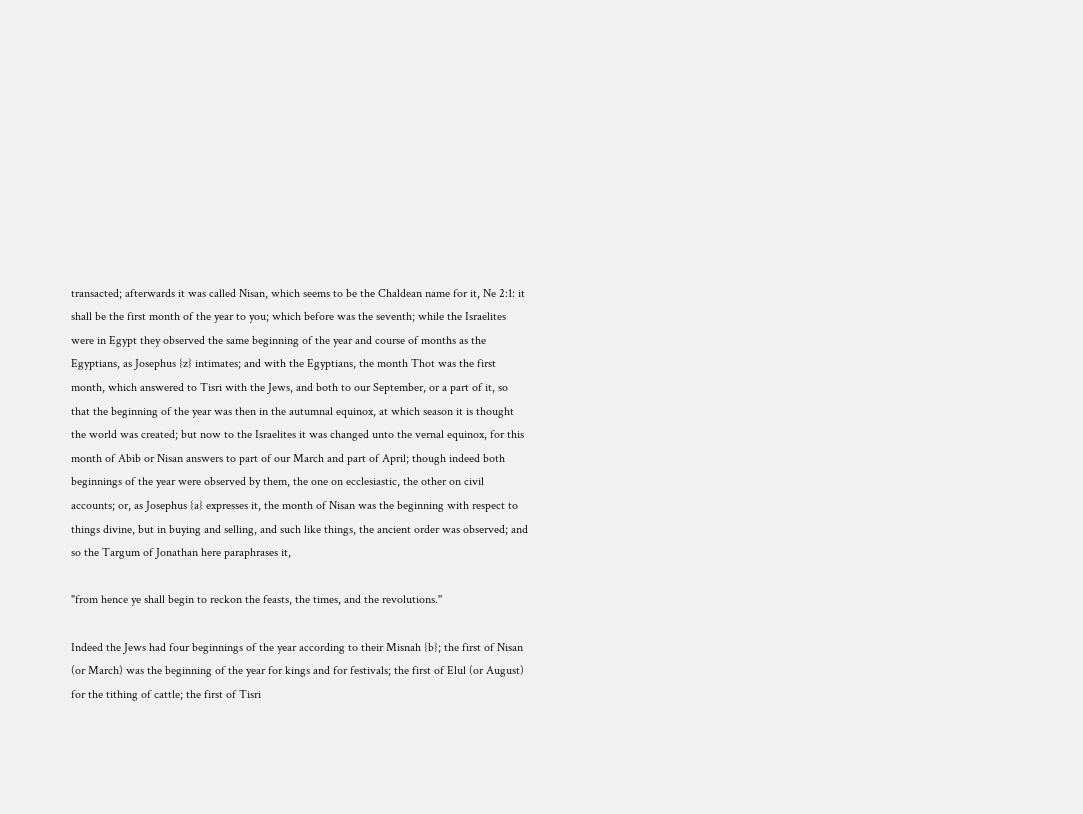transacted; afterwards it was called Nisan, which seems to be the Chaldean name for it, Ne 2:1: it shall be the first month of the year to you; which before was the seventh; while the Israelites were in Egypt they observed the same beginning of the year and course of months as the Egyptians, as Josephus {z} intimates; and with the Egyptians, the month Thot was the first month, which answered to Tisri with the Jews, and both to our September, or a part of it, so that the beginning of the year was then in the autumnal equinox, at which season it is thought the world was created; but now to the Israelites it was changed unto the vernal equinox, for this month of Abib or Nisan answers to part of our March and part of April; though indeed both beginnings of the year were observed by them, the one on ecclesiastic, the other on civil accounts; or, as Josephus {a} expresses it, the month of Nisan was the beginning with respect to things divine, but in buying and selling, and such like things, the ancient order was observed; and so the Targum of Jonathan here paraphrases it,

"from hence ye shall begin to reckon the feasts, the times, and the revolutions.''

Indeed the Jews had four beginnings of the year according to their Misnah {b}; the first of Nisan (or March) was the beginning of the year for kings and for festivals; the first of Elul (or August) for the tithing of cattle; the first of Tisri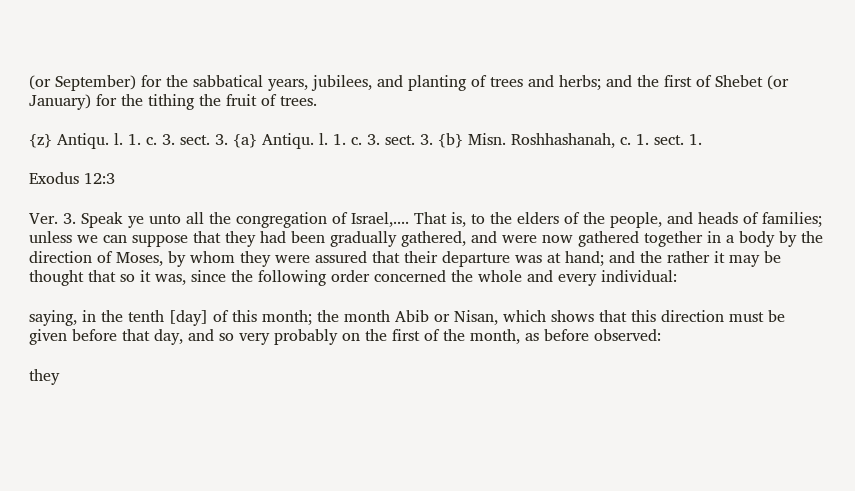(or September) for the sabbatical years, jubilees, and planting of trees and herbs; and the first of Shebet (or January) for the tithing the fruit of trees.

{z} Antiqu. l. 1. c. 3. sect. 3. {a} Antiqu. l. 1. c. 3. sect. 3. {b} Misn. Roshhashanah, c. 1. sect. 1.

Exodus 12:3

Ver. 3. Speak ye unto all the congregation of Israel,.... That is, to the elders of the people, and heads of families; unless we can suppose that they had been gradually gathered, and were now gathered together in a body by the direction of Moses, by whom they were assured that their departure was at hand; and the rather it may be thought that so it was, since the following order concerned the whole and every individual:

saying, in the tenth [day] of this month; the month Abib or Nisan, which shows that this direction must be given before that day, and so very probably on the first of the month, as before observed:

they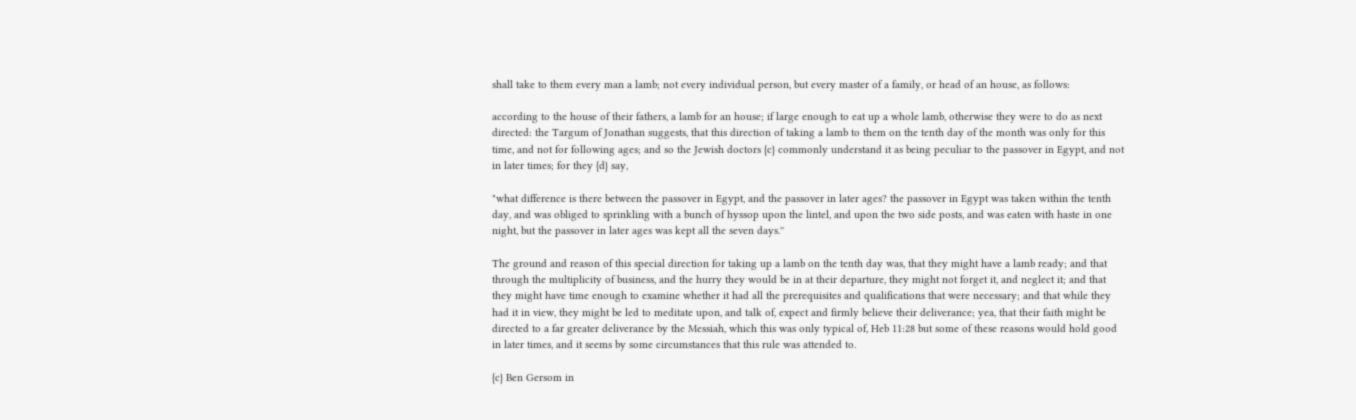shall take to them every man a lamb; not every individual person, but every master of a family, or head of an house, as follows:

according to the house of their fathers, a lamb for an house; if large enough to eat up a whole lamb, otherwise they were to do as next directed: the Targum of Jonathan suggests, that this direction of taking a lamb to them on the tenth day of the month was only for this time, and not for following ages; and so the Jewish doctors {c} commonly understand it as being peculiar to the passover in Egypt, and not in later times; for they {d} say,

"what difference is there between the passover in Egypt, and the passover in later ages? the passover in Egypt was taken within the tenth day, and was obliged to sprinkling with a bunch of hyssop upon the lintel, and upon the two side posts, and was eaten with haste in one night, but the passover in later ages was kept all the seven days.''

The ground and reason of this special direction for taking up a lamb on the tenth day was, that they might have a lamb ready; and that through the multiplicity of business, and the hurry they would be in at their departure, they might not forget it, and neglect it; and that they might have time enough to examine whether it had all the prerequisites and qualifications that were necessary; and that while they had it in view, they might be led to meditate upon, and talk of, expect and firmly believe their deliverance; yea, that their faith might be directed to a far greater deliverance by the Messiah, which this was only typical of, Heb 11:28 but some of these reasons would hold good in later times, and it seems by some circumstances that this rule was attended to.

{c} Ben Gersom in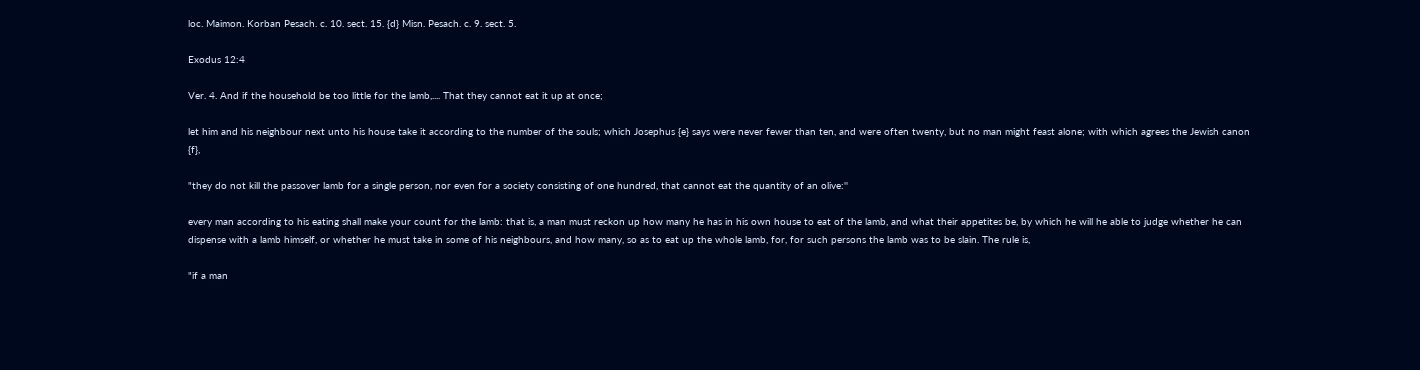loc. Maimon. Korban Pesach. c. 10. sect. 15. {d} Misn. Pesach. c. 9. sect. 5.

Exodus 12:4

Ver. 4. And if the household be too little for the lamb,.... That they cannot eat it up at once;

let him and his neighbour next unto his house take it according to the number of the souls; which Josephus {e} says were never fewer than ten, and were often twenty, but no man might feast alone; with which agrees the Jewish canon {f},

"they do not kill the passover lamb for a single person, nor even for a society consisting of one hundred, that cannot eat the quantity of an olive:''

every man according to his eating shall make your count for the lamb: that is, a man must reckon up how many he has in his own house to eat of the lamb, and what their appetites be, by which he will he able to judge whether he can dispense with a lamb himself, or whether he must take in some of his neighbours, and how many, so as to eat up the whole lamb, for, for such persons the lamb was to be slain. The rule is,

"if a man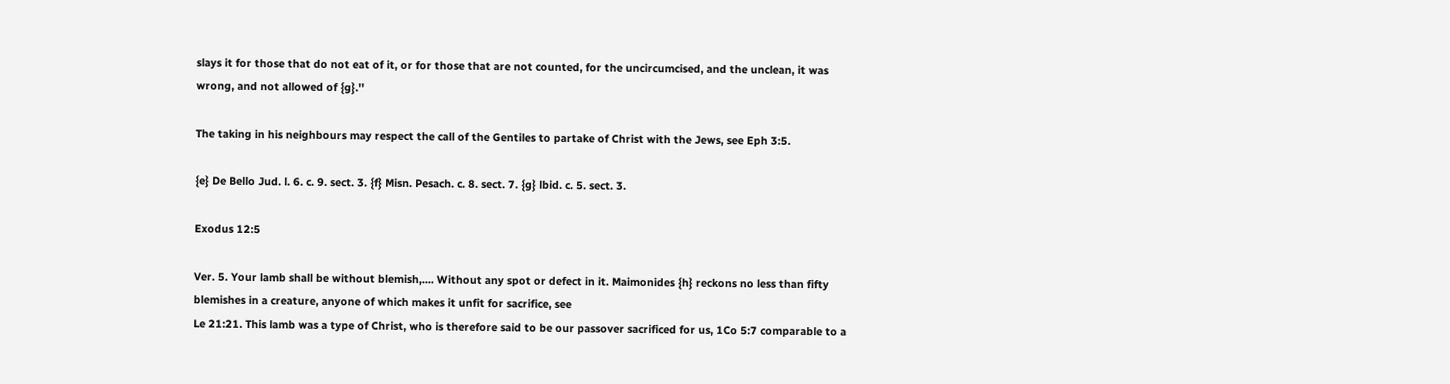slays it for those that do not eat of it, or for those that are not counted, for the uncircumcised, and the unclean, it was wrong, and not allowed of {g}.''

The taking in his neighbours may respect the call of the Gentiles to partake of Christ with the Jews, see Eph 3:5.

{e} De Bello Jud. l. 6. c. 9. sect. 3. {f} Misn. Pesach. c. 8. sect. 7. {g} lbid. c. 5. sect. 3.

Exodus 12:5

Ver. 5. Your lamb shall be without blemish,.... Without any spot or defect in it. Maimonides {h} reckons no less than fifty blemishes in a creature, anyone of which makes it unfit for sacrifice, see
Le 21:21. This lamb was a type of Christ, who is therefore said to be our passover sacrificed for us, 1Co 5:7 comparable to a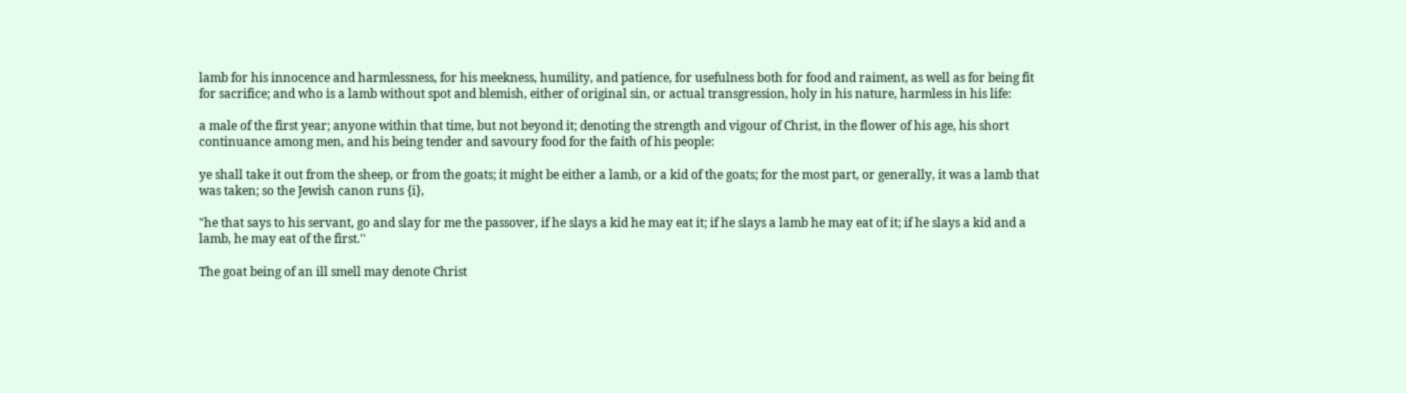lamb for his innocence and harmlessness, for his meekness, humility, and patience, for usefulness both for food and raiment, as well as for being fit for sacrifice; and who is a lamb without spot and blemish, either of original sin, or actual transgression, holy in his nature, harmless in his life:

a male of the first year; anyone within that time, but not beyond it; denoting the strength and vigour of Christ, in the flower of his age, his short continuance among men, and his being tender and savoury food for the faith of his people:

ye shall take it out from the sheep, or from the goats; it might be either a lamb, or a kid of the goats; for the most part, or generally, it was a lamb that was taken; so the Jewish canon runs {i},

"he that says to his servant, go and slay for me the passover, if he slays a kid he may eat it; if he slays a lamb he may eat of it; if he slays a kid and a lamb, he may eat of the first.''

The goat being of an ill smell may denote Christ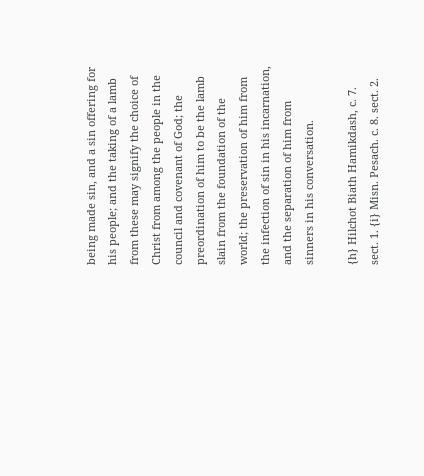being made sin, and a sin offering for his people; and the taking of a lamb from these may signify the choice of Christ from among the people in the council and covenant of God; the preordination of him to be the lamb slain from the foundation of the world; the preservation of him from the infection of sin in his incarnation, and the separation of him from sinners in his conversation.

{h} Hilchot Biath Hamikdash, c. 7. sect. 1. {i} Misn. Pesach. c. 8. sect. 2.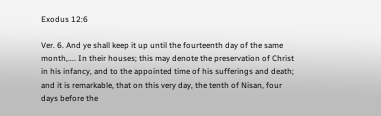Exodus 12:6

Ver. 6. And ye shall keep it up until the fourteenth day of the same month,.... In their houses; this may denote the preservation of Christ in his infancy, and to the appointed time of his sufferings and death; and it is remarkable, that on this very day, the tenth of Nisan, four days before the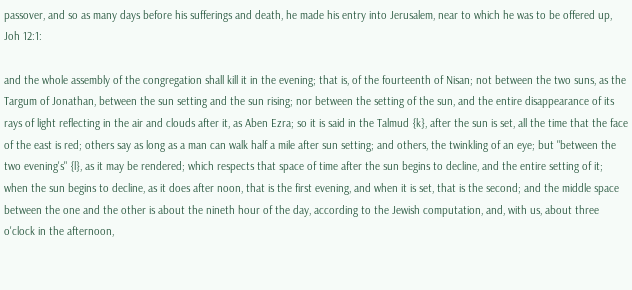passover, and so as many days before his sufferings and death, he made his entry into Jerusalem, near to which he was to be offered up, Joh 12:1:

and the whole assembly of the congregation shall kill it in the evening; that is, of the fourteenth of Nisan; not between the two suns, as the Targum of Jonathan, between the sun setting and the sun rising; nor between the setting of the sun, and the entire disappearance of its rays of light reflecting in the air and clouds after it, as Aben Ezra; so it is said in the Talmud {k}, after the sun is set, all the time that the face of the east is red; others say as long as a man can walk half a mile after sun setting; and others, the twinkling of an eye; but "between the two evening's" {l}, as it may be rendered; which respects that space of time after the sun begins to decline, and the entire setting of it; when the sun begins to decline, as it does after noon, that is the first evening, and when it is set, that is the second; and the middle space between the one and the other is about the nineth hour of the day, according to the Jewish computation, and, with us, about three o'clock in the afternoon,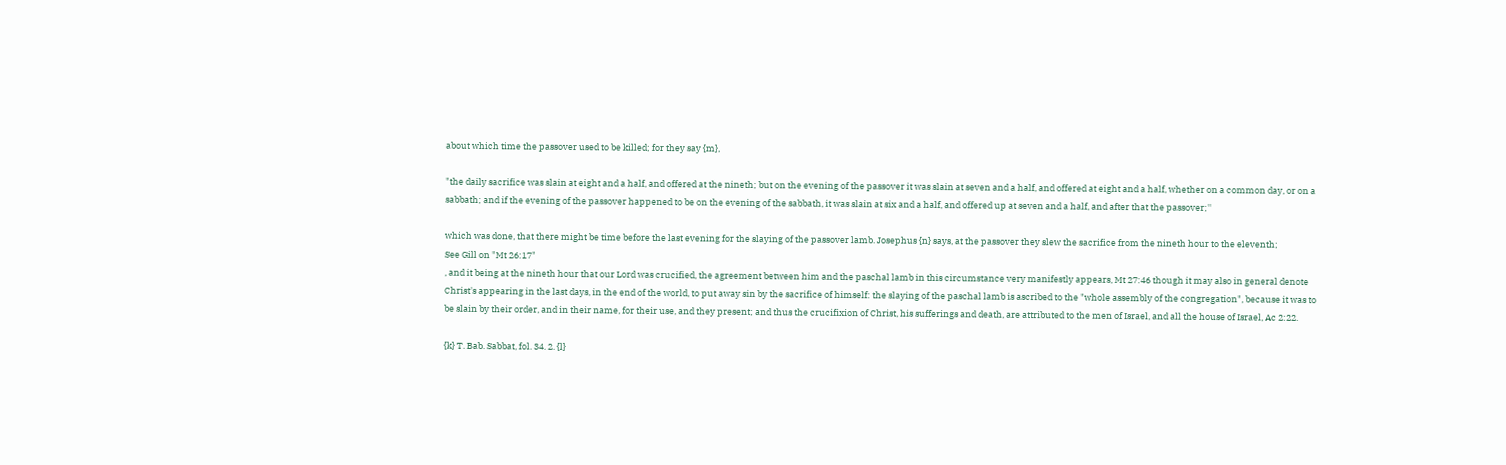about which time the passover used to be killed; for they say {m},

"the daily sacrifice was slain at eight and a half, and offered at the nineth; but on the evening of the passover it was slain at seven and a half, and offered at eight and a half, whether on a common day, or on a sabbath; and if the evening of the passover happened to be on the evening of the sabbath, it was slain at six and a half, and offered up at seven and a half, and after that the passover;''

which was done, that there might be time before the last evening for the slaying of the passover lamb. Josephus {n} says, at the passover they slew the sacrifice from the nineth hour to the eleventh;
See Gill on "Mt 26:17"
, and it being at the nineth hour that our Lord was crucified, the agreement between him and the paschal lamb in this circumstance very manifestly appears, Mt 27:46 though it may also in general denote Christ's appearing in the last days, in the end of the world, to put away sin by the sacrifice of himself: the slaying of the paschal lamb is ascribed to the "whole assembly of the congregation", because it was to be slain by their order, and in their name, for their use, and they present; and thus the crucifixion of Christ, his sufferings and death, are attributed to the men of Israel, and all the house of Israel, Ac 2:22.

{k} T. Bab. Sabbat, fol. 34. 2. {l}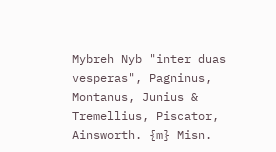Mybreh Nyb "inter duas vesperas", Pagninus, Montanus, Junius & Tremellius, Piscator, Ainsworth. {m} Misn.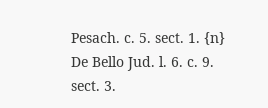Pesach. c. 5. sect. 1. {n} De Bello Jud. l. 6. c. 9. sect. 3.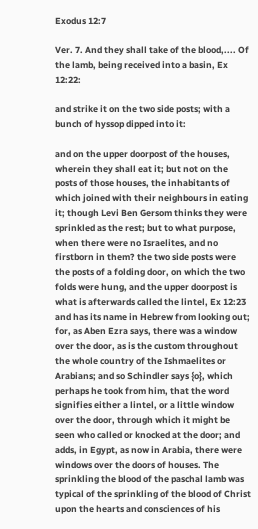Exodus 12:7

Ver. 7. And they shall take of the blood,.... Of the lamb, being received into a basin, Ex 12:22:

and strike it on the two side posts; with a bunch of hyssop dipped into it:

and on the upper doorpost of the houses, wherein they shall eat it; but not on the posts of those houses, the inhabitants of which joined with their neighbours in eating it; though Levi Ben Gersom thinks they were sprinkled as the rest; but to what purpose, when there were no Israelites, and no firstborn in them? the two side posts were the posts of a folding door, on which the two folds were hung, and the upper doorpost is what is afterwards called the lintel, Ex 12:23 and has its name in Hebrew from looking out; for, as Aben Ezra says, there was a window over the door, as is the custom throughout the whole country of the Ishmaelites or Arabians; and so Schindler says {o}, which perhaps he took from him, that the word signifies either a lintel, or a little window over the door, through which it might be seen who called or knocked at the door; and adds, in Egypt, as now in Arabia, there were windows over the doors of houses. The sprinkling the blood of the paschal lamb was typical of the sprinkling of the blood of Christ upon the hearts and consciences of his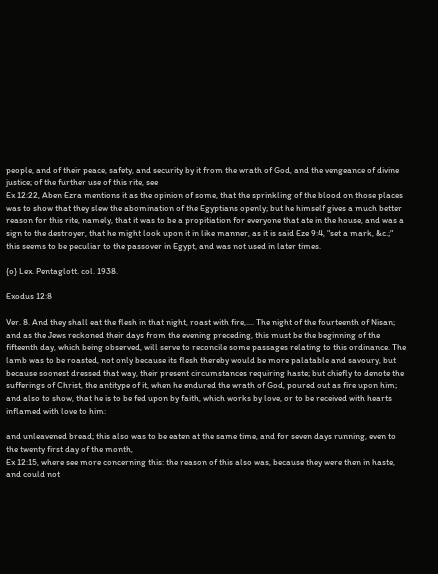people, and of their peace, safety, and security by it from the wrath of God, and the vengeance of divine justice; of the further use of this rite, see
Ex 12:22, Aben Ezra mentions it as the opinion of some, that the sprinkling of the blood on those places was to show that they slew the abomination of the Egyptians openly; but he himself gives a much better reason for this rite, namely, that it was to be a propitiation for everyone that ate in the house, and was a sign to the destroyer, that he might look upon it in like manner, as it is said Eze 9:4, "set a mark, &c.;" this seems to be peculiar to the passover in Egypt, and was not used in later times.

{o} Lex. Pentaglott. col. 1938.

Exodus 12:8

Ver. 8. And they shall eat the flesh in that night, roast with fire,.... The night of the fourteenth of Nisan; and as the Jews reckoned their days from the evening preceding, this must be the beginning of the fifteenth day, which being observed, will serve to reconcile some passages relating to this ordinance. The lamb was to be roasted, not only because its flesh thereby would be more palatable and savoury, but because soonest dressed that way, their present circumstances requiring haste; but chiefly to denote the sufferings of Christ, the antitype of it, when he endured the wrath of God, poured out as fire upon him; and also to show, that he is to be fed upon by faith, which works by love, or to be received with hearts inflamed with love to him:

and unleavened bread; this also was to be eaten at the same time, and for seven days running, even to the twenty first day of the month,
Ex 12:15, where see more concerning this: the reason of this also was, because they were then in haste, and could not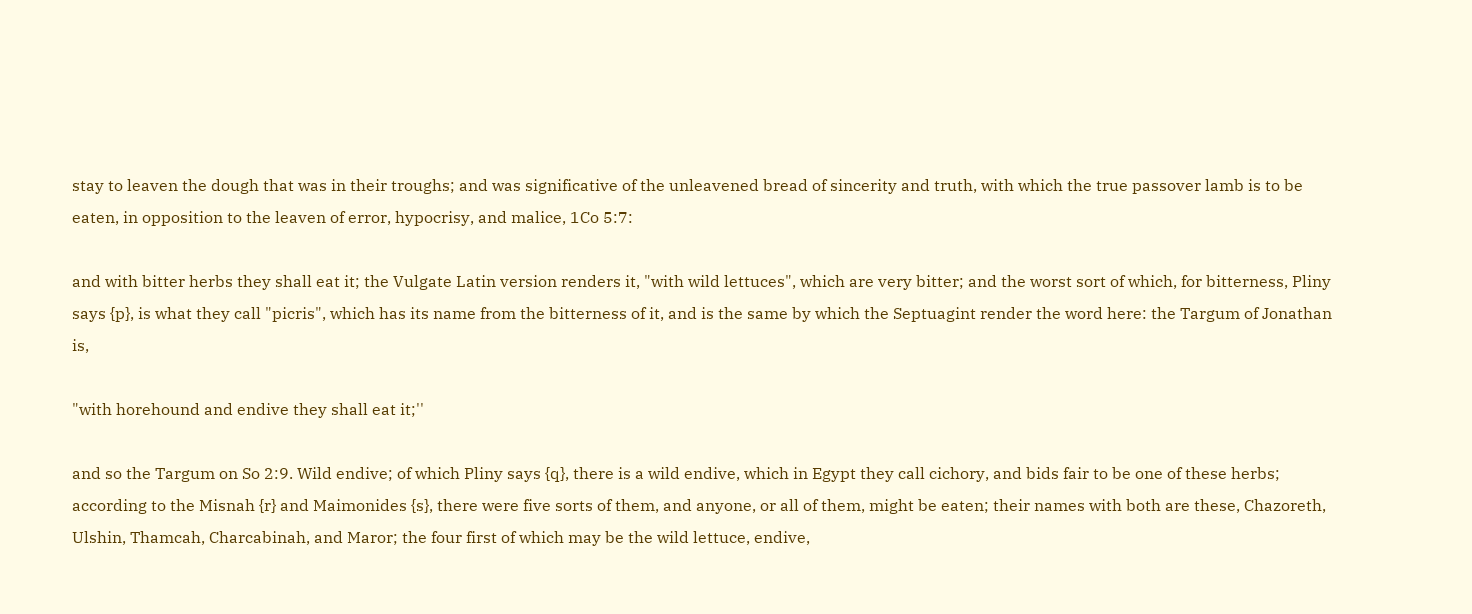stay to leaven the dough that was in their troughs; and was significative of the unleavened bread of sincerity and truth, with which the true passover lamb is to be eaten, in opposition to the leaven of error, hypocrisy, and malice, 1Co 5:7:

and with bitter herbs they shall eat it; the Vulgate Latin version renders it, "with wild lettuces", which are very bitter; and the worst sort of which, for bitterness, Pliny says {p}, is what they call "picris", which has its name from the bitterness of it, and is the same by which the Septuagint render the word here: the Targum of Jonathan is,

"with horehound and endive they shall eat it;''

and so the Targum on So 2:9. Wild endive; of which Pliny says {q}, there is a wild endive, which in Egypt they call cichory, and bids fair to be one of these herbs; according to the Misnah {r} and Maimonides {s}, there were five sorts of them, and anyone, or all of them, might be eaten; their names with both are these, Chazoreth, Ulshin, Thamcah, Charcabinah, and Maror; the four first of which may be the wild lettuce, endive,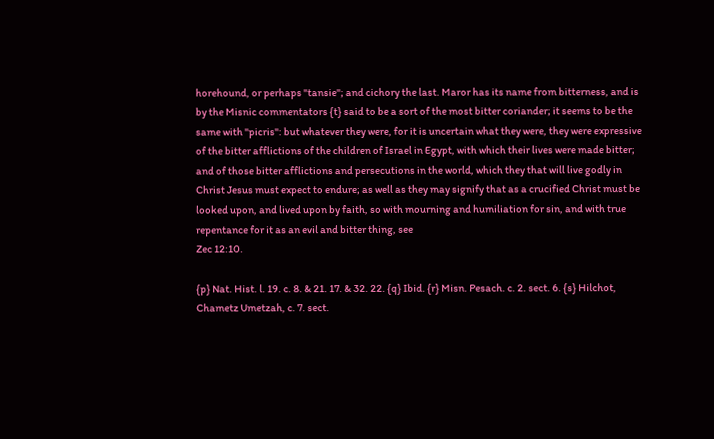horehound, or perhaps "tansie"; and cichory the last. Maror has its name from bitterness, and is by the Misnic commentators {t} said to be a sort of the most bitter coriander; it seems to be the same with "picris": but whatever they were, for it is uncertain what they were, they were expressive of the bitter afflictions of the children of Israel in Egypt, with which their lives were made bitter; and of those bitter afflictions and persecutions in the world, which they that will live godly in Christ Jesus must expect to endure; as well as they may signify that as a crucified Christ must be looked upon, and lived upon by faith, so with mourning and humiliation for sin, and with true repentance for it as an evil and bitter thing, see
Zec 12:10.

{p} Nat. Hist. l. 19. c. 8. & 21. 17. & 32. 22. {q} Ibid. {r} Misn. Pesach. c. 2. sect. 6. {s} Hilchot, Chametz Umetzah, c. 7. sect.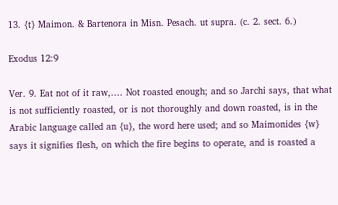13. {t} Maimon. & Bartenora in Misn. Pesach. ut supra. (c. 2. sect. 6.)

Exodus 12:9

Ver. 9. Eat not of it raw,.... Not roasted enough; and so Jarchi says, that what is not sufficiently roasted, or is not thoroughly and down roasted, is in the Arabic language called an {u}, the word here used; and so Maimonides {w} says it signifies flesh, on which the fire begins to operate, and is roasted a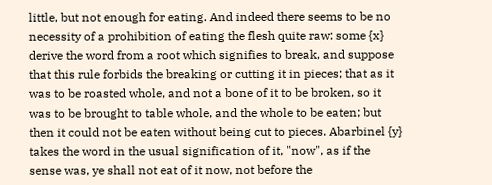little, but not enough for eating. And indeed there seems to be no necessity of a prohibition of eating the flesh quite raw: some {x} derive the word from a root which signifies to break, and suppose that this rule forbids the breaking or cutting it in pieces; that as it was to be roasted whole, and not a bone of it to be broken, so it was to be brought to table whole, and the whole to be eaten; but then it could not be eaten without being cut to pieces. Abarbinel {y} takes the word in the usual signification of it, "now", as if the sense was, ye shall not eat of it now, not before the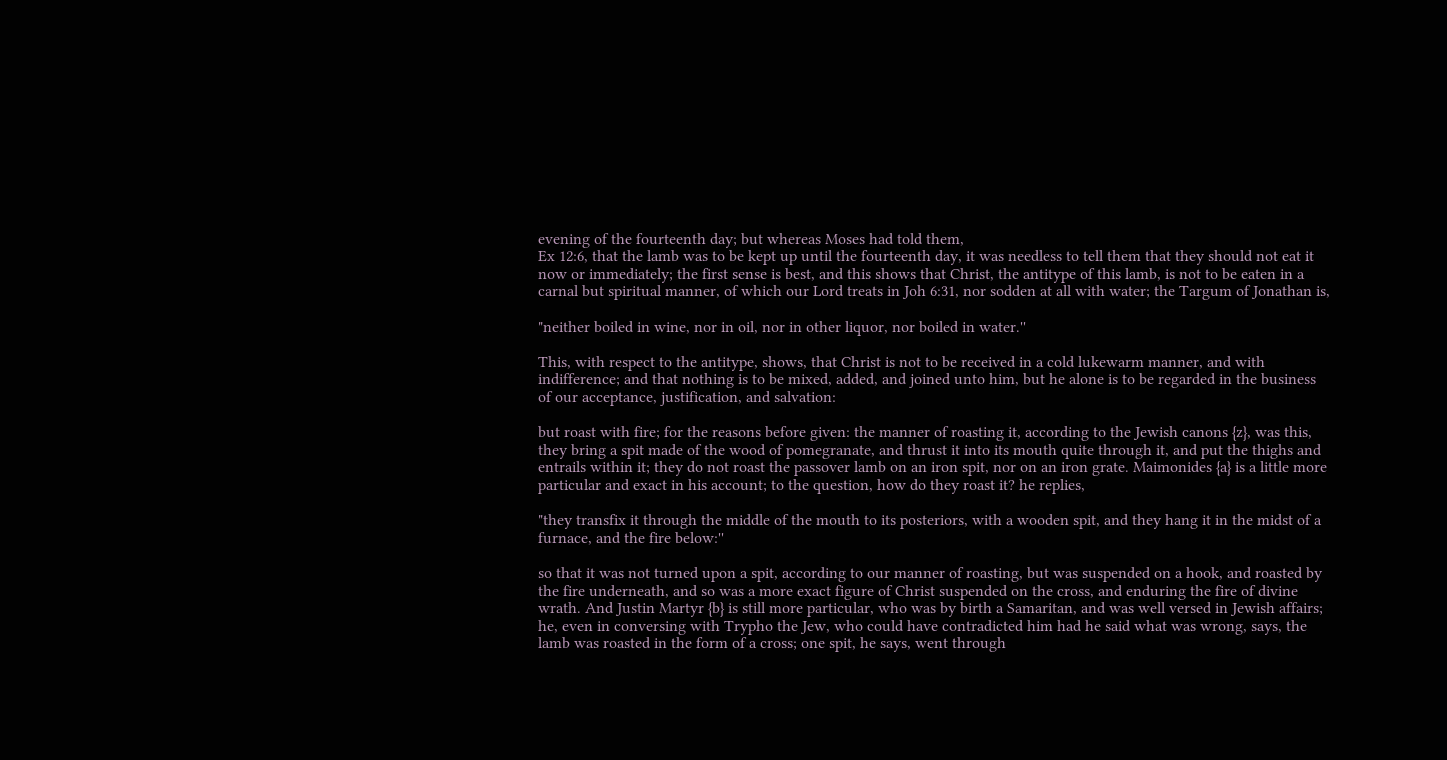evening of the fourteenth day; but whereas Moses had told them,
Ex 12:6, that the lamb was to be kept up until the fourteenth day, it was needless to tell them that they should not eat it now or immediately; the first sense is best, and this shows that Christ, the antitype of this lamb, is not to be eaten in a carnal but spiritual manner, of which our Lord treats in Joh 6:31, nor sodden at all with water; the Targum of Jonathan is,

"neither boiled in wine, nor in oil, nor in other liquor, nor boiled in water.''

This, with respect to the antitype, shows, that Christ is not to be received in a cold lukewarm manner, and with indifference; and that nothing is to be mixed, added, and joined unto him, but he alone is to be regarded in the business of our acceptance, justification, and salvation:

but roast with fire; for the reasons before given: the manner of roasting it, according to the Jewish canons {z}, was this, they bring a spit made of the wood of pomegranate, and thrust it into its mouth quite through it, and put the thighs and entrails within it; they do not roast the passover lamb on an iron spit, nor on an iron grate. Maimonides {a} is a little more particular and exact in his account; to the question, how do they roast it? he replies,

"they transfix it through the middle of the mouth to its posteriors, with a wooden spit, and they hang it in the midst of a furnace, and the fire below:''

so that it was not turned upon a spit, according to our manner of roasting, but was suspended on a hook, and roasted by the fire underneath, and so was a more exact figure of Christ suspended on the cross, and enduring the fire of divine wrath. And Justin Martyr {b} is still more particular, who was by birth a Samaritan, and was well versed in Jewish affairs; he, even in conversing with Trypho the Jew, who could have contradicted him had he said what was wrong, says, the lamb was roasted in the form of a cross; one spit, he says, went through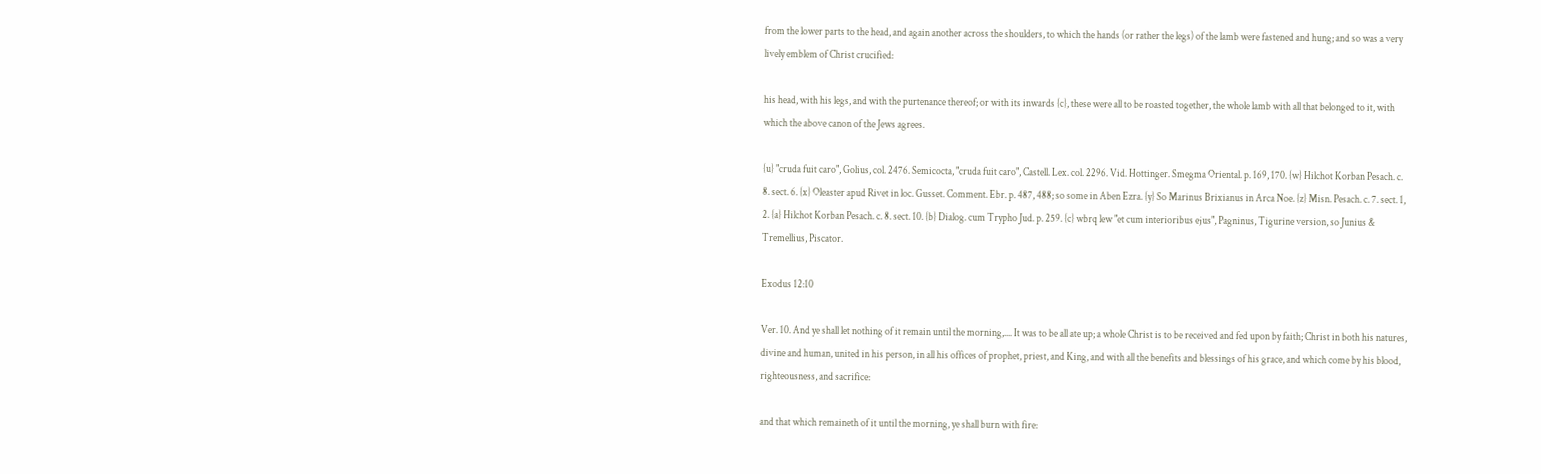from the lower parts to the head, and again another across the shoulders, to which the hands (or rather the legs) of the lamb were fastened and hung; and so was a very lively emblem of Christ crucified:

his head, with his legs, and with the purtenance thereof; or with its inwards {c}, these were all to be roasted together, the whole lamb with all that belonged to it, with which the above canon of the Jews agrees.

{u} "cruda fuit caro", Golius, col. 2476. Semicocta, "cruda fuit caro", Castell. Lex. col. 2296. Vid. Hottinger. Smegma Oriental. p. 169, 170. {w} Hilchot Korban Pesach. c. 8. sect. 6. {x} Oleaster apud Rivet in loc. Gusset. Comment. Ebr. p. 487, 488; so some in Aben Ezra. {y} So Marinus Brixianus in Arca Noe. {z} Misn. Pesach. c. 7. sect. 1, 2. {a} Hilchot Korban Pesach. c. 8. sect. 10. {b} Dialog. cum Trypho Jud. p. 259. {c} wbrq lew "et cum interioribus ejus", Pagninus, Tigurine version, so Junius & Tremellius, Piscator.

Exodus 12:10

Ver. 10. And ye shall let nothing of it remain until the morning,.... It was to be all ate up; a whole Christ is to be received and fed upon by faith; Christ in both his natures, divine and human, united in his person, in all his offices of prophet, priest, and King, and with all the benefits and blessings of his grace, and which come by his blood, righteousness, and sacrifice:

and that which remaineth of it until the morning, ye shall burn with fire: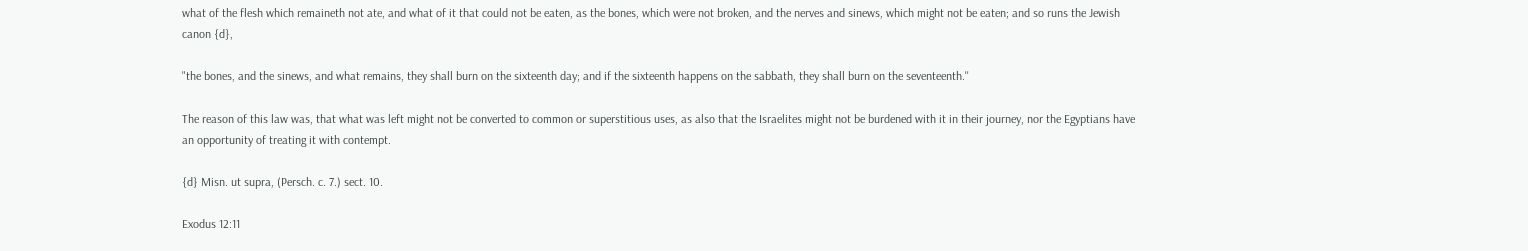what of the flesh which remaineth not ate, and what of it that could not be eaten, as the bones, which were not broken, and the nerves and sinews, which might not be eaten; and so runs the Jewish canon {d},

"the bones, and the sinews, and what remains, they shall burn on the sixteenth day; and if the sixteenth happens on the sabbath, they shall burn on the seventeenth.''

The reason of this law was, that what was left might not be converted to common or superstitious uses, as also that the Israelites might not be burdened with it in their journey, nor the Egyptians have an opportunity of treating it with contempt.

{d} Misn. ut supra, (Persch. c. 7.) sect. 10.

Exodus 12:11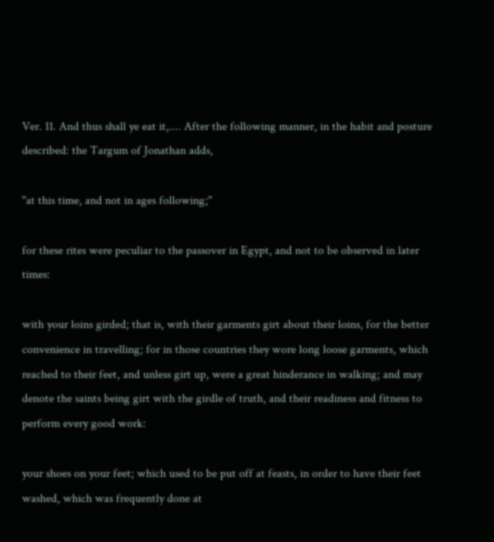Ver. 11. And thus shall ye eat it,.... After the following manner, in the habit and posture described: the Targum of Jonathan adds,

"at this time, and not in ages following;''

for these rites were peculiar to the passover in Egypt, and not to be observed in later times:

with your loins girded; that is, with their garments girt about their loins, for the better convenience in travelling; for in those countries they wore long loose garments, which reached to their feet, and unless girt up, were a great hinderance in walking; and may denote the saints being girt with the girdle of truth, and their readiness and fitness to perform every good work:

your shoes on your feet; which used to be put off at feasts, in order to have their feet washed, which was frequently done at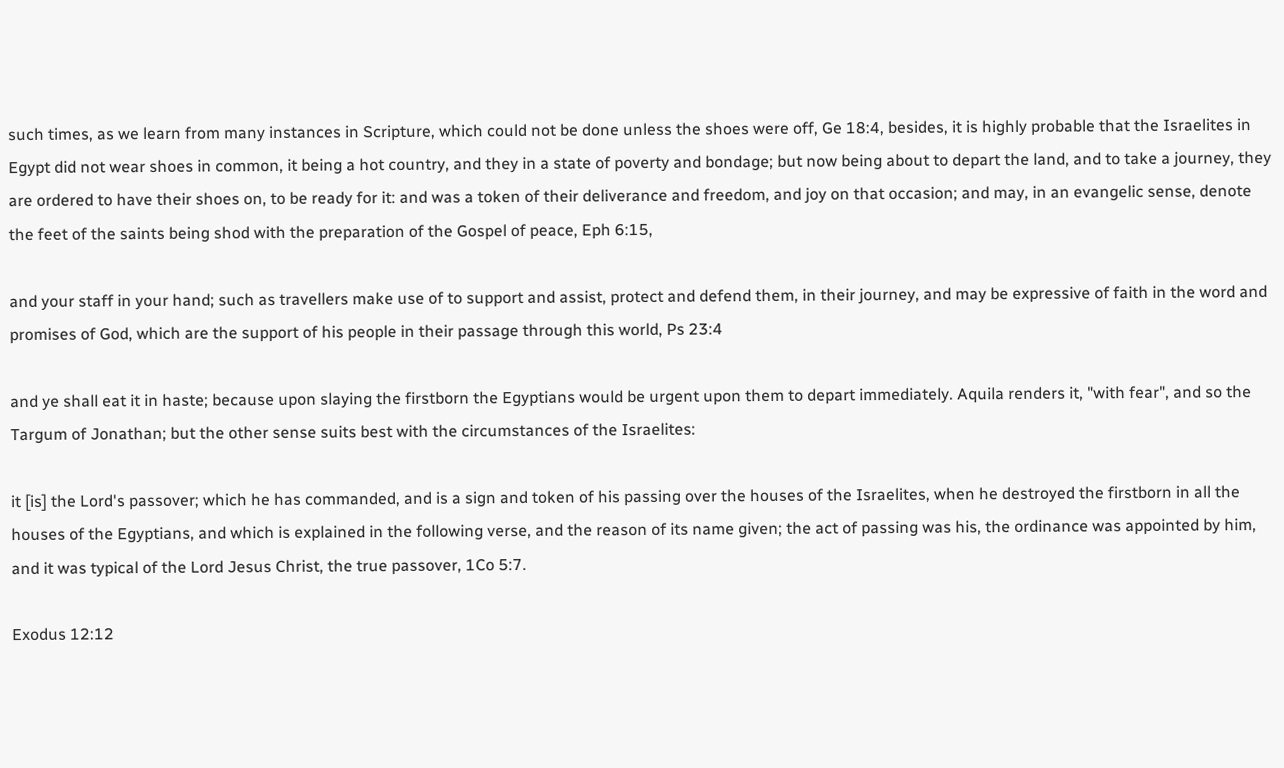such times, as we learn from many instances in Scripture, which could not be done unless the shoes were off, Ge 18:4, besides, it is highly probable that the Israelites in Egypt did not wear shoes in common, it being a hot country, and they in a state of poverty and bondage; but now being about to depart the land, and to take a journey, they are ordered to have their shoes on, to be ready for it: and was a token of their deliverance and freedom, and joy on that occasion; and may, in an evangelic sense, denote the feet of the saints being shod with the preparation of the Gospel of peace, Eph 6:15,

and your staff in your hand; such as travellers make use of to support and assist, protect and defend them, in their journey, and may be expressive of faith in the word and promises of God, which are the support of his people in their passage through this world, Ps 23:4

and ye shall eat it in haste; because upon slaying the firstborn the Egyptians would be urgent upon them to depart immediately. Aquila renders it, "with fear", and so the Targum of Jonathan; but the other sense suits best with the circumstances of the Israelites:

it [is] the Lord's passover; which he has commanded, and is a sign and token of his passing over the houses of the Israelites, when he destroyed the firstborn in all the houses of the Egyptians, and which is explained in the following verse, and the reason of its name given; the act of passing was his, the ordinance was appointed by him, and it was typical of the Lord Jesus Christ, the true passover, 1Co 5:7.

Exodus 12:12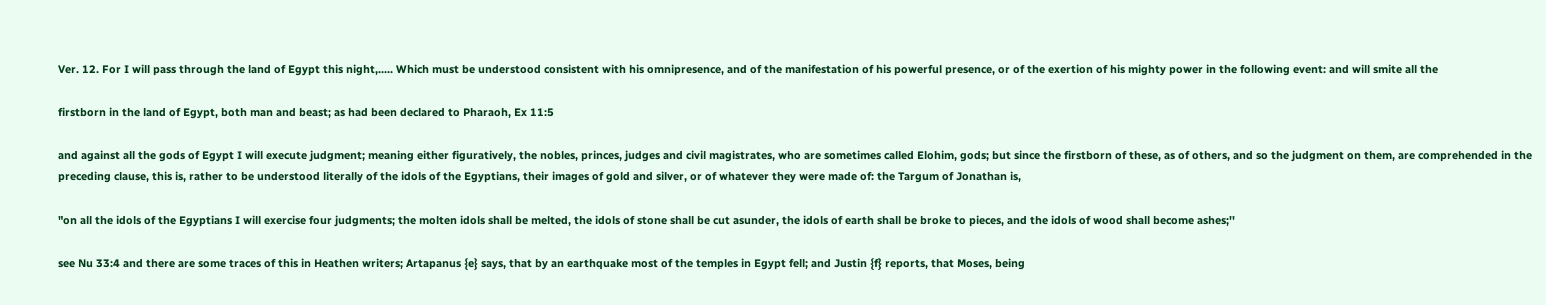Ver. 12. For I will pass through the land of Egypt this night,..... Which must be understood consistent with his omnipresence, and of the manifestation of his powerful presence, or of the exertion of his mighty power in the following event: and will smite all the

firstborn in the land of Egypt, both man and beast; as had been declared to Pharaoh, Ex 11:5

and against all the gods of Egypt I will execute judgment; meaning either figuratively, the nobles, princes, judges and civil magistrates, who are sometimes called Elohim, gods; but since the firstborn of these, as of others, and so the judgment on them, are comprehended in the preceding clause, this is, rather to be understood literally of the idols of the Egyptians, their images of gold and silver, or of whatever they were made of: the Targum of Jonathan is,

"on all the idols of the Egyptians I will exercise four judgments; the molten idols shall be melted, the idols of stone shall be cut asunder, the idols of earth shall be broke to pieces, and the idols of wood shall become ashes;''

see Nu 33:4 and there are some traces of this in Heathen writers; Artapanus {e} says, that by an earthquake most of the temples in Egypt fell; and Justin {f} reports, that Moses, being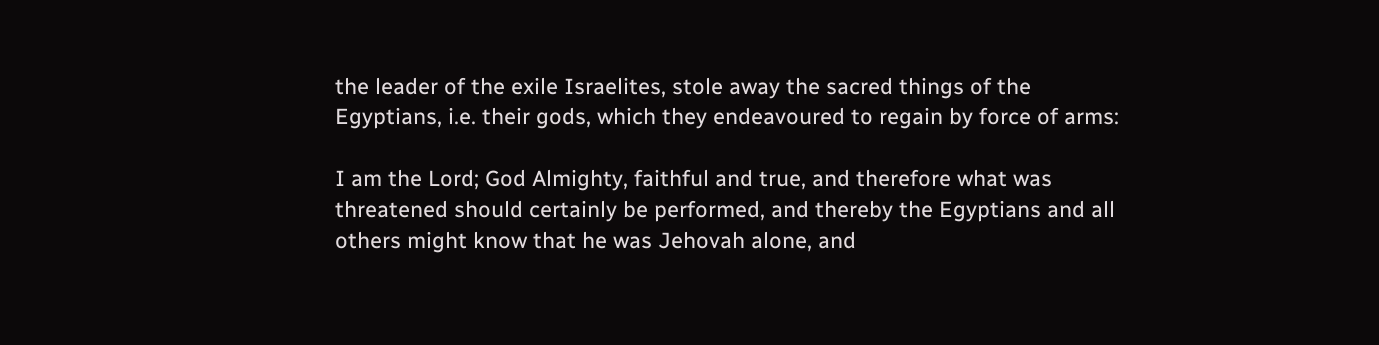the leader of the exile Israelites, stole away the sacred things of the Egyptians, i.e. their gods, which they endeavoured to regain by force of arms:

I am the Lord; God Almighty, faithful and true, and therefore what was threatened should certainly be performed, and thereby the Egyptians and all others might know that he was Jehovah alone, and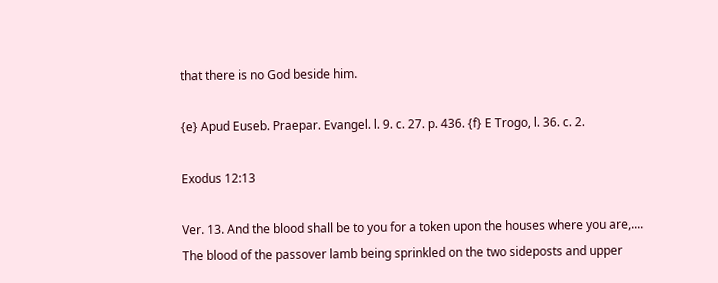that there is no God beside him.

{e} Apud Euseb. Praepar. Evangel. l. 9. c. 27. p. 436. {f} E Trogo, l. 36. c. 2.

Exodus 12:13

Ver. 13. And the blood shall be to you for a token upon the houses where you are,.... The blood of the passover lamb being sprinkled on the two sideposts and upper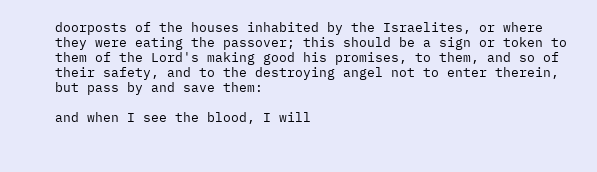doorposts of the houses inhabited by the Israelites, or where they were eating the passover; this should be a sign or token to them of the Lord's making good his promises, to them, and so of their safety, and to the destroying angel not to enter therein, but pass by and save them:

and when I see the blood, I will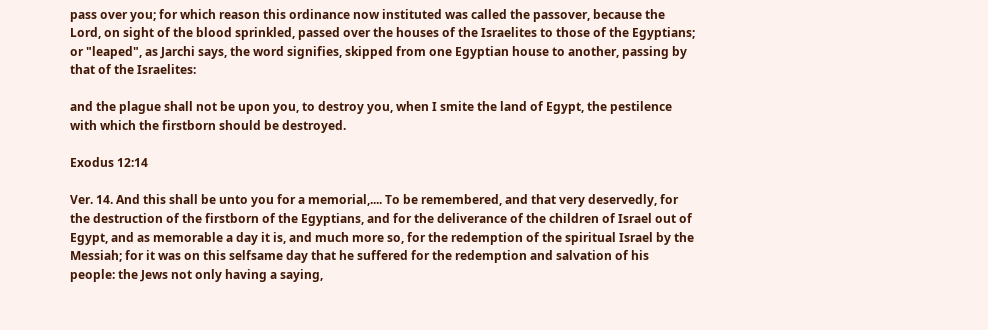pass over you; for which reason this ordinance now instituted was called the passover, because the Lord, on sight of the blood sprinkled, passed over the houses of the Israelites to those of the Egyptians; or "leaped", as Jarchi says, the word signifies, skipped from one Egyptian house to another, passing by that of the Israelites:

and the plague shall not be upon you, to destroy you, when I smite the land of Egypt, the pestilence with which the firstborn should be destroyed.

Exodus 12:14

Ver. 14. And this shall be unto you for a memorial,.... To be remembered, and that very deservedly, for the destruction of the firstborn of the Egyptians, and for the deliverance of the children of Israel out of Egypt, and as memorable a day it is, and much more so, for the redemption of the spiritual Israel by the Messiah; for it was on this selfsame day that he suffered for the redemption and salvation of his people: the Jews not only having a saying,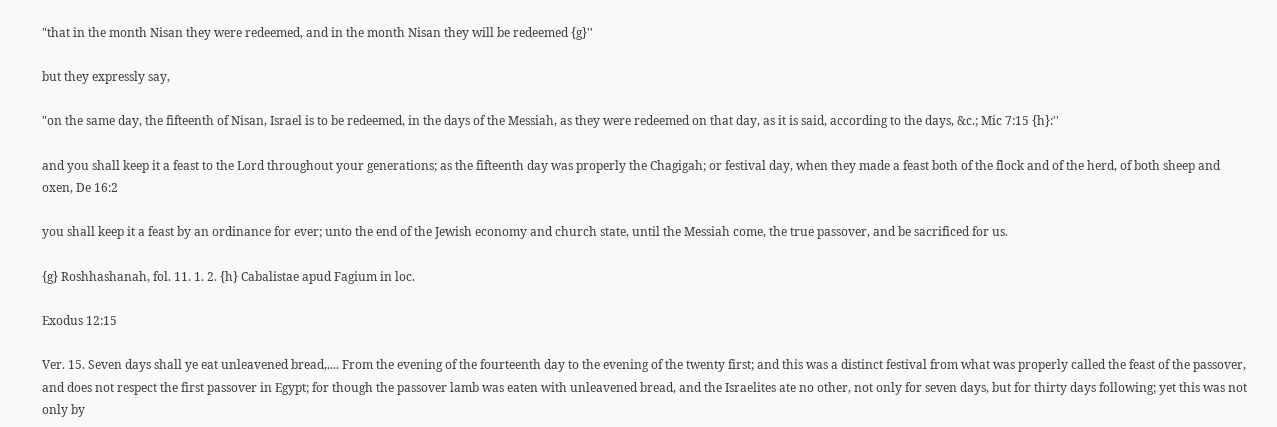"that in the month Nisan they were redeemed, and in the month Nisan they will be redeemed {g}''

but they expressly say,

"on the same day, the fifteenth of Nisan, Israel is to be redeemed, in the days of the Messiah, as they were redeemed on that day, as it is said, according to the days, &c.; Mic 7:15 {h}:''

and you shall keep it a feast to the Lord throughout your generations; as the fifteenth day was properly the Chagigah; or festival day, when they made a feast both of the flock and of the herd, of both sheep and oxen, De 16:2

you shall keep it a feast by an ordinance for ever; unto the end of the Jewish economy and church state, until the Messiah come, the true passover, and be sacrificed for us.

{g} Roshhashanah, fol. 11. 1. 2. {h} Cabalistae apud Fagium in loc.

Exodus 12:15

Ver. 15. Seven days shall ye eat unleavened bread,.... From the evening of the fourteenth day to the evening of the twenty first; and this was a distinct festival from what was properly called the feast of the passover, and does not respect the first passover in Egypt; for though the passover lamb was eaten with unleavened bread, and the Israelites ate no other, not only for seven days, but for thirty days following; yet this was not only by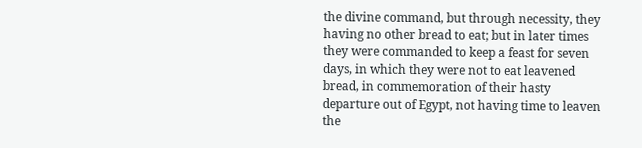the divine command, but through necessity, they having no other bread to eat; but in later times they were commanded to keep a feast for seven days, in which they were not to eat leavened bread, in commemoration of their hasty departure out of Egypt, not having time to leaven the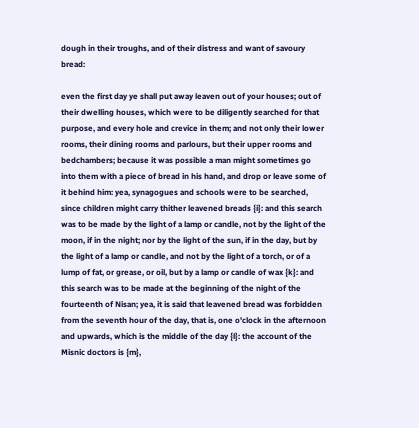dough in their troughs, and of their distress and want of savoury bread:

even the first day ye shall put away leaven out of your houses; out of their dwelling houses, which were to be diligently searched for that purpose, and every hole and crevice in them; and not only their lower rooms, their dining rooms and parlours, but their upper rooms and bedchambers; because it was possible a man might sometimes go into them with a piece of bread in his hand, and drop or leave some of it behind him: yea, synagogues and schools were to be searched, since children might carry thither leavened breads {i}: and this search was to be made by the light of a lamp or candle, not by the light of the moon, if in the night; nor by the light of the sun, if in the day, but by the light of a lamp or candle, and not by the light of a torch, or of a lump of fat, or grease, or oil, but by a lamp or candle of wax {k}: and this search was to be made at the beginning of the night of the fourteenth of Nisan; yea, it is said that leavened bread was forbidden from the seventh hour of the day, that is, one o'clock in the afternoon and upwards, which is the middle of the day {l}: the account of the Misnic doctors is {m},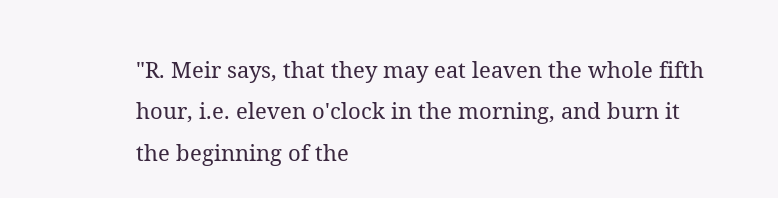"R. Meir says, that they may eat leaven the whole fifth hour, i.e. eleven o'clock in the morning, and burn it the beginning of the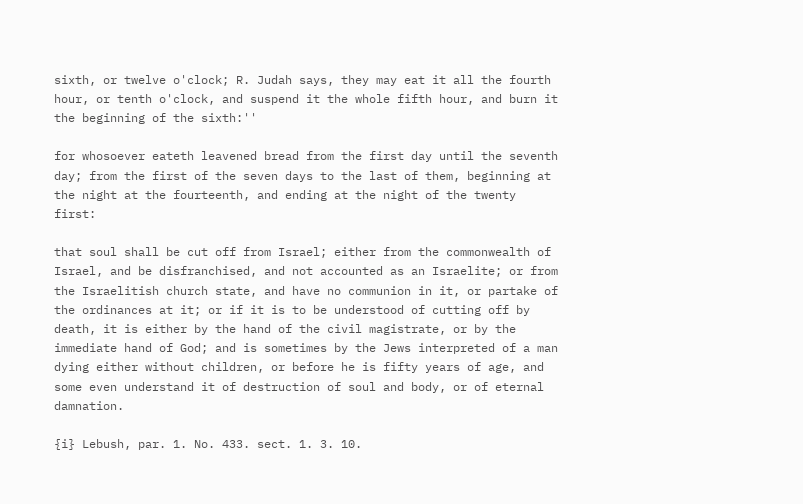sixth, or twelve o'clock; R. Judah says, they may eat it all the fourth hour, or tenth o'clock, and suspend it the whole fifth hour, and burn it the beginning of the sixth:''

for whosoever eateth leavened bread from the first day until the seventh day; from the first of the seven days to the last of them, beginning at the night at the fourteenth, and ending at the night of the twenty first:

that soul shall be cut off from Israel; either from the commonwealth of Israel, and be disfranchised, and not accounted as an Israelite; or from the Israelitish church state, and have no communion in it, or partake of the ordinances at it; or if it is to be understood of cutting off by death, it is either by the hand of the civil magistrate, or by the immediate hand of God; and is sometimes by the Jews interpreted of a man dying either without children, or before he is fifty years of age, and some even understand it of destruction of soul and body, or of eternal damnation.

{i} Lebush, par. 1. No. 433. sect. 1. 3. 10.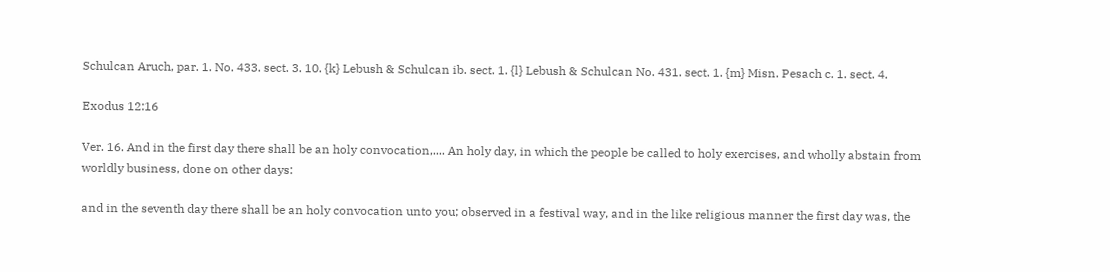Schulcan Aruch, par. 1. No. 433. sect. 3. 10. {k} Lebush & Schulcan ib. sect. 1. {l} Lebush & Schulcan No. 431. sect. 1. {m} Misn. Pesach c. 1. sect. 4.

Exodus 12:16

Ver. 16. And in the first day there shall be an holy convocation,.... An holy day, in which the people be called to holy exercises, and wholly abstain from worldly business, done on other days:

and in the seventh day there shall be an holy convocation unto you; observed in a festival way, and in the like religious manner the first day was, the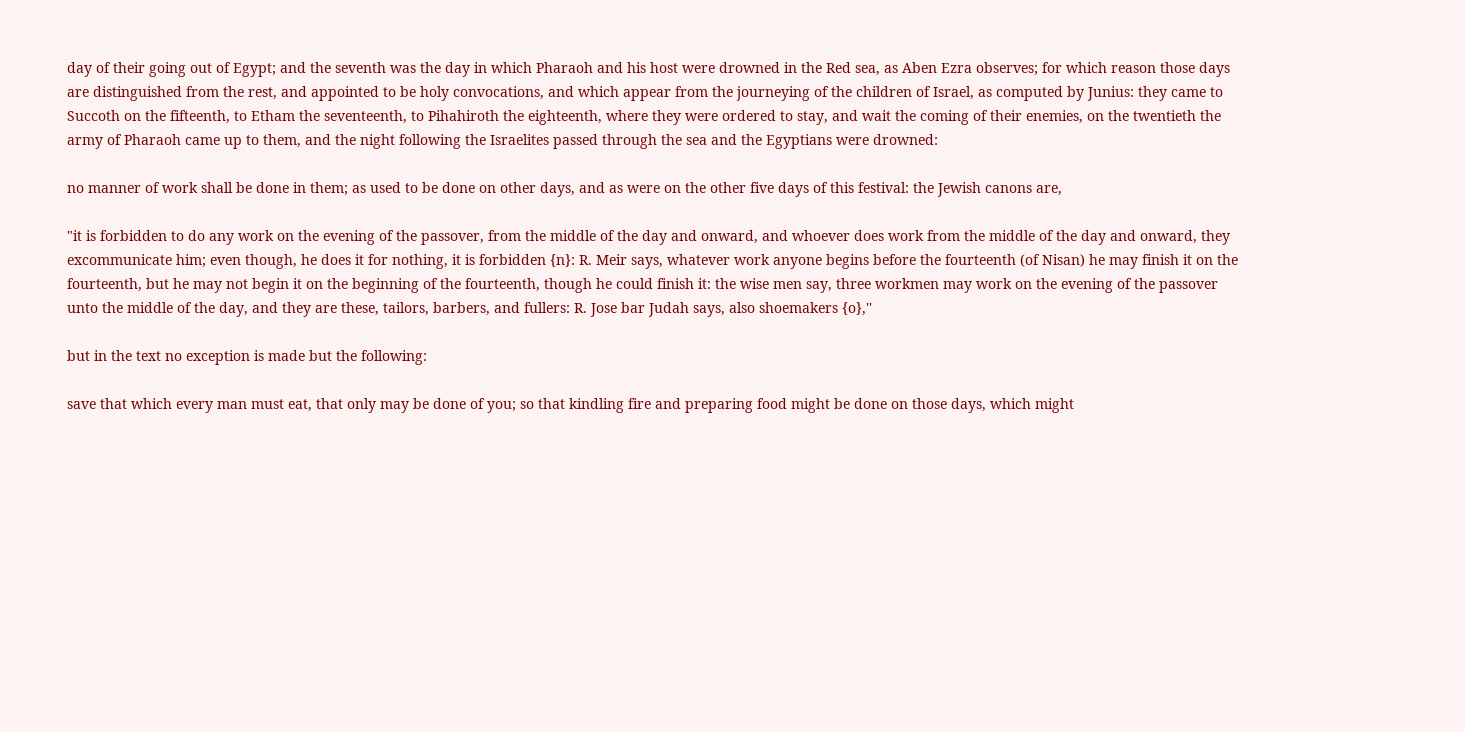day of their going out of Egypt; and the seventh was the day in which Pharaoh and his host were drowned in the Red sea, as Aben Ezra observes; for which reason those days are distinguished from the rest, and appointed to be holy convocations, and which appear from the journeying of the children of Israel, as computed by Junius: they came to Succoth on the fifteenth, to Etham the seventeenth, to Pihahiroth the eighteenth, where they were ordered to stay, and wait the coming of their enemies, on the twentieth the army of Pharaoh came up to them, and the night following the Israelites passed through the sea and the Egyptians were drowned:

no manner of work shall be done in them; as used to be done on other days, and as were on the other five days of this festival: the Jewish canons are,

"it is forbidden to do any work on the evening of the passover, from the middle of the day and onward, and whoever does work from the middle of the day and onward, they excommunicate him; even though, he does it for nothing, it is forbidden {n}: R. Meir says, whatever work anyone begins before the fourteenth (of Nisan) he may finish it on the fourteenth, but he may not begin it on the beginning of the fourteenth, though he could finish it: the wise men say, three workmen may work on the evening of the passover unto the middle of the day, and they are these, tailors, barbers, and fullers: R. Jose bar Judah says, also shoemakers {o},''

but in the text no exception is made but the following:

save that which every man must eat, that only may be done of you; so that kindling fire and preparing food might be done on those days, which might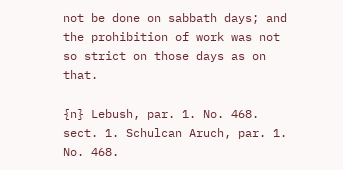not be done on sabbath days; and the prohibition of work was not so strict on those days as on that.

{n} Lebush, par. 1. No. 468. sect. 1. Schulcan Aruch, par. 1. No. 468.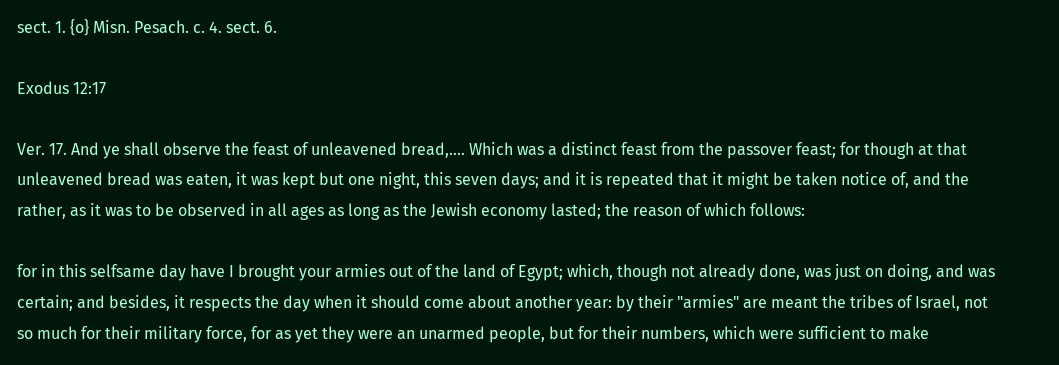sect. 1. {o} Misn. Pesach. c. 4. sect. 6.

Exodus 12:17

Ver. 17. And ye shall observe the feast of unleavened bread,.... Which was a distinct feast from the passover feast; for though at that unleavened bread was eaten, it was kept but one night, this seven days; and it is repeated that it might be taken notice of, and the rather, as it was to be observed in all ages as long as the Jewish economy lasted; the reason of which follows:

for in this selfsame day have I brought your armies out of the land of Egypt; which, though not already done, was just on doing, and was certain; and besides, it respects the day when it should come about another year: by their "armies" are meant the tribes of Israel, not so much for their military force, for as yet they were an unarmed people, but for their numbers, which were sufficient to make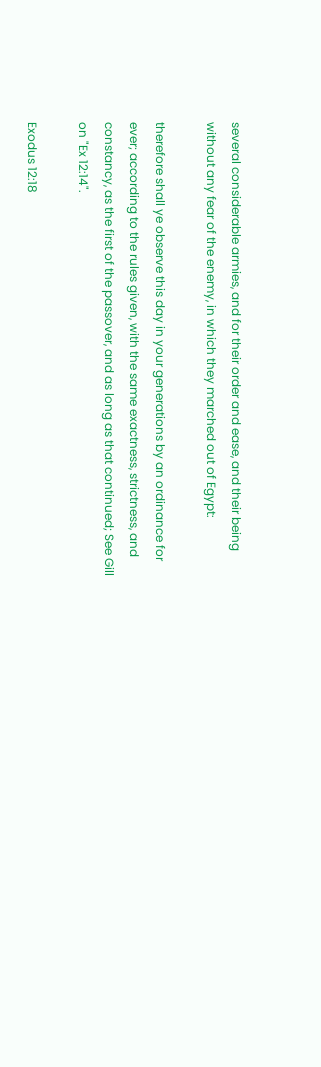several considerable armies, and for their order and ease, and their being without any fear of the enemy, in which they marched out of Egypt:

therefore shall ye observe this day in your generations by an ordinance for ever; according to the rules given, with the same exactness, strictness, and constancy, as the first of the passover, and as long as that continued; See Gill on "Ex 12:14".

Exodus 12:18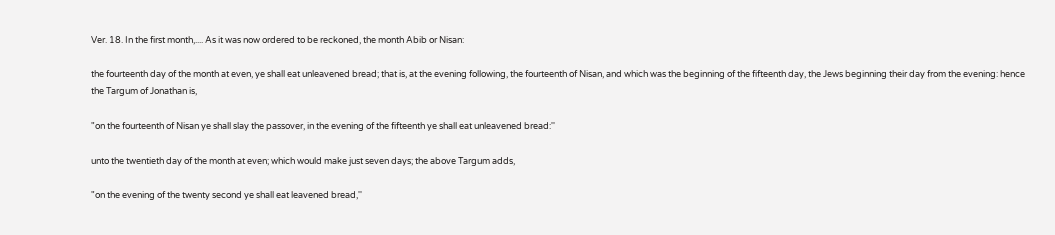Ver. 18. In the first month,.... As it was now ordered to be reckoned, the month Abib or Nisan:

the fourteenth day of the month at even, ye shall eat unleavened bread; that is, at the evening following, the fourteenth of Nisan, and which was the beginning of the fifteenth day, the Jews beginning their day from the evening: hence the Targum of Jonathan is,

"on the fourteenth of Nisan ye shall slay the passover, in the evening of the fifteenth ye shall eat unleavened bread:''

unto the twentieth day of the month at even; which would make just seven days; the above Targum adds,

"on the evening of the twenty second ye shall eat leavened bread,''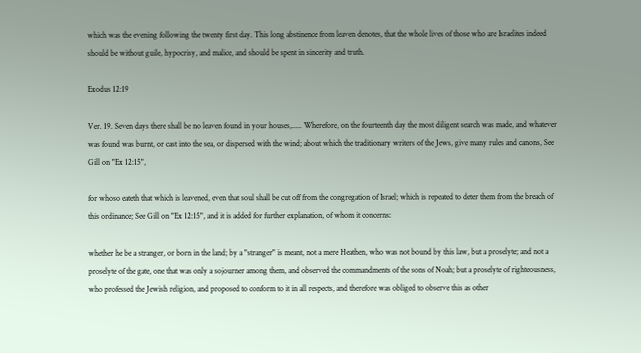which was the evening following the twenty first day. This long abstinence from leaven denotes, that the whole lives of those who are Israelites indeed should be without guile, hypocrisy, and malice, and should be spent in sincerity and truth.

Exodus 12:19

Ver. 19. Seven days there shall be no leaven found in your houses,..... Wherefore, on the fourteenth day the most diligent search was made, and whatever was found was burnt, or cast into the sea, or dispersed with the wind; about which the traditionary writers of the Jews, give many rules and canons, See Gill on "Ex 12:15",

for whoso eateth that which is leavened, even that soul shall be cut off from the congregation of Israel; which is repeated to deter them from the breach of this ordinance; See Gill on "Ex 12:15", and it is added for further explanation, of whom it concerns:

whether he be a stranger, or born in the land; by a "stranger" is meant, not a mere Heathen, who was not bound by this law, but a proselyte; and not a proselyte of the gate, one that was only a sojourner among them, and observed the commandments of the sons of Noah; but a proselyte of righteousness, who professed the Jewish religion, and proposed to conform to it in all respects, and therefore was obliged to observe this as other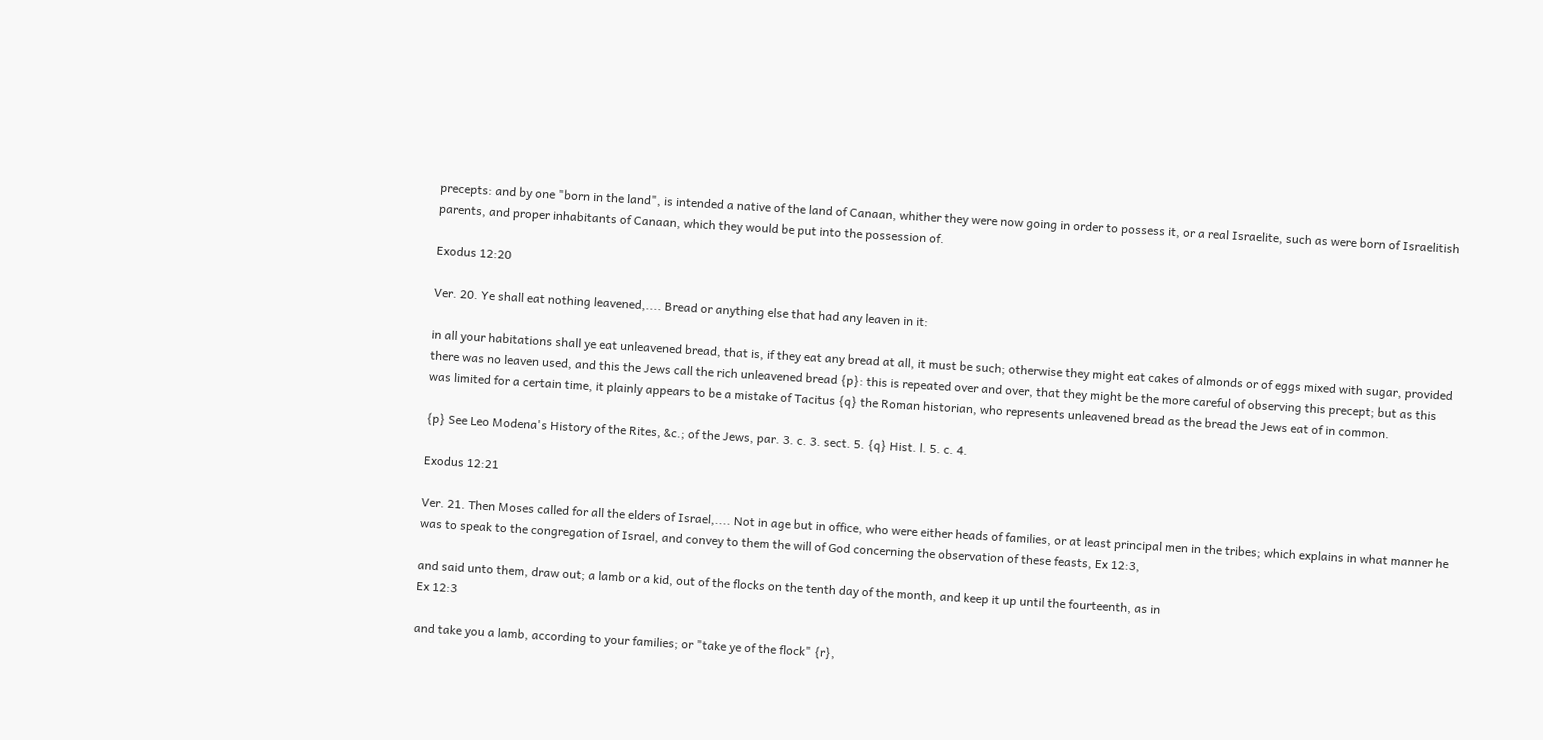precepts: and by one "born in the land", is intended a native of the land of Canaan, whither they were now going in order to possess it, or a real Israelite, such as were born of Israelitish parents, and proper inhabitants of Canaan, which they would be put into the possession of.

Exodus 12:20

Ver. 20. Ye shall eat nothing leavened,.... Bread or anything else that had any leaven in it:

in all your habitations shall ye eat unleavened bread, that is, if they eat any bread at all, it must be such; otherwise they might eat cakes of almonds or of eggs mixed with sugar, provided there was no leaven used, and this the Jews call the rich unleavened bread {p}: this is repeated over and over, that they might be the more careful of observing this precept; but as this was limited for a certain time, it plainly appears to be a mistake of Tacitus {q} the Roman historian, who represents unleavened bread as the bread the Jews eat of in common.

{p} See Leo Modena's History of the Rites, &c.; of the Jews, par. 3. c. 3. sect. 5. {q} Hist. l. 5. c. 4.

Exodus 12:21

Ver. 21. Then Moses called for all the elders of Israel,.... Not in age but in office, who were either heads of families, or at least principal men in the tribes; which explains in what manner he was to speak to the congregation of Israel, and convey to them the will of God concerning the observation of these feasts, Ex 12:3,

and said unto them, draw out; a lamb or a kid, out of the flocks on the tenth day of the month, and keep it up until the fourteenth, as in
Ex 12:3

and take you a lamb, according to your families; or "take ye of the flock" {r},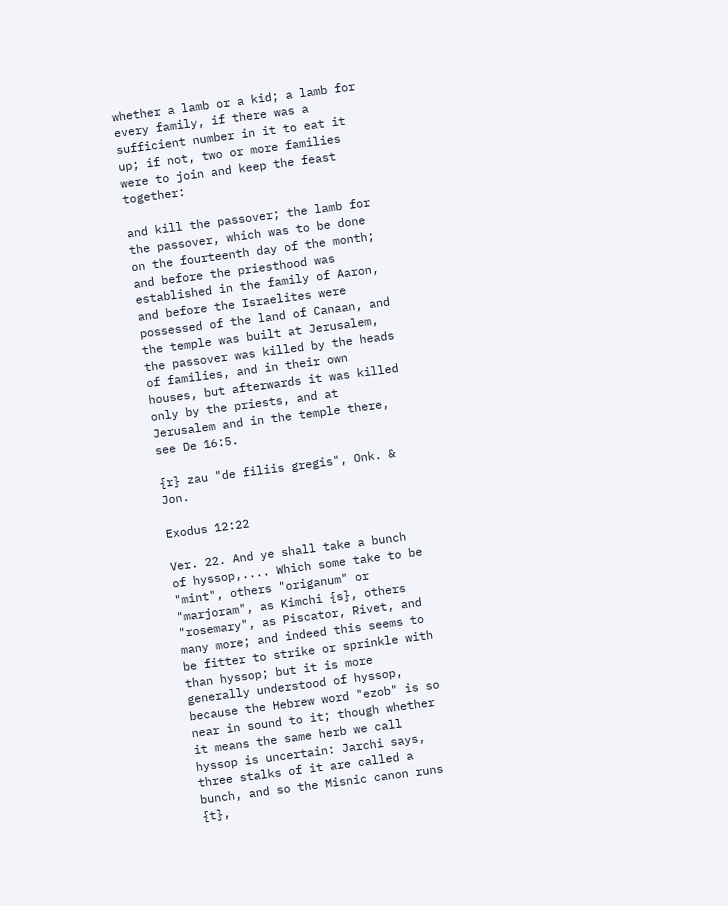whether a lamb or a kid; a lamb for every family, if there was a sufficient number in it to eat it up; if not, two or more families were to join and keep the feast together:

and kill the passover; the lamb for the passover, which was to be done on the fourteenth day of the month; and before the priesthood was established in the family of Aaron, and before the Israelites were possessed of the land of Canaan, and the temple was built at Jerusalem, the passover was killed by the heads of families, and in their own houses, but afterwards it was killed only by the priests, and at Jerusalem and in the temple there, see De 16:5.

{r} zau "de filiis gregis", Onk. & Jon.

Exodus 12:22

Ver. 22. And ye shall take a bunch of hyssop,.... Which some take to be "mint", others "origanum" or "marjoram", as Kimchi {s}, others "rosemary", as Piscator, Rivet, and many more; and indeed this seems to be fitter to strike or sprinkle with than hyssop; but it is more generally understood of hyssop, because the Hebrew word "ezob" is so near in sound to it; though whether it means the same herb we call hyssop is uncertain: Jarchi says, three stalks of it are called a bunch, and so the Misnic canon runs {t},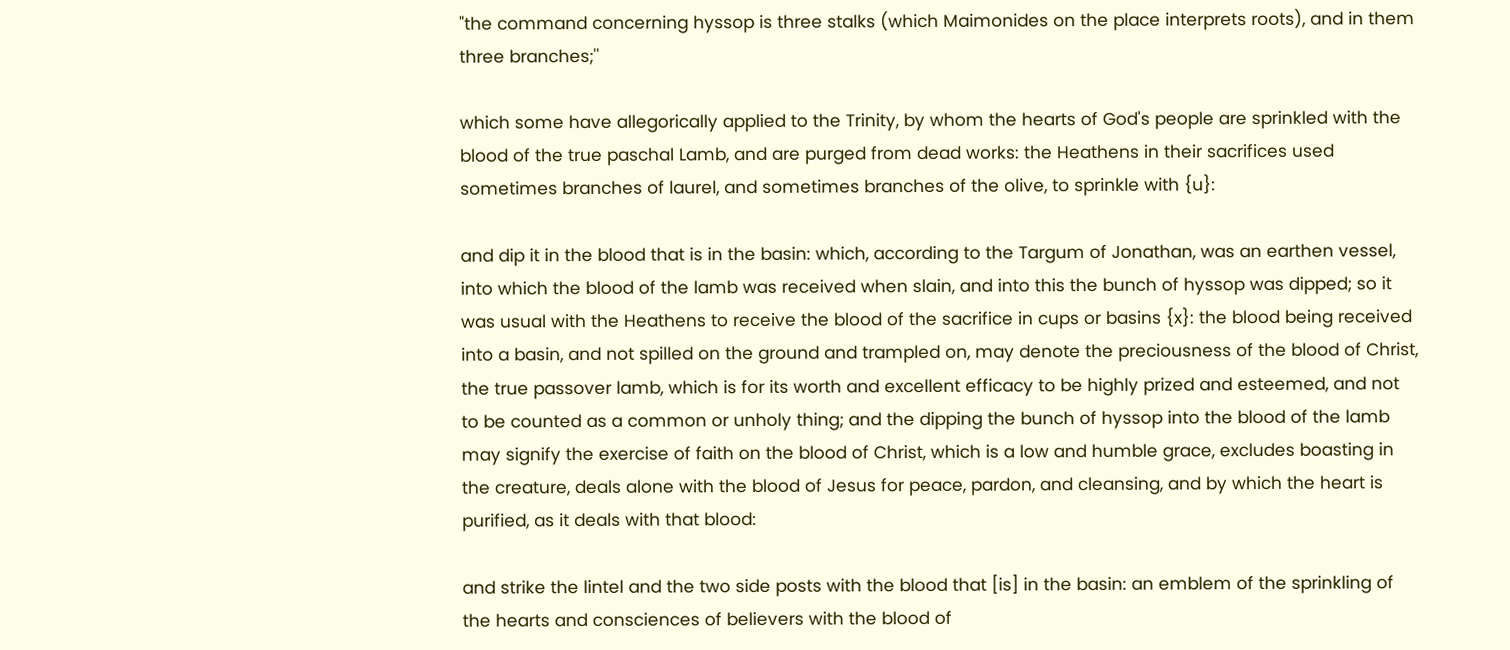"the command concerning hyssop is three stalks (which Maimonides on the place interprets roots), and in them three branches;''

which some have allegorically applied to the Trinity, by whom the hearts of God's people are sprinkled with the blood of the true paschal Lamb, and are purged from dead works: the Heathens in their sacrifices used sometimes branches of laurel, and sometimes branches of the olive, to sprinkle with {u}:

and dip it in the blood that is in the basin: which, according to the Targum of Jonathan, was an earthen vessel, into which the blood of the lamb was received when slain, and into this the bunch of hyssop was dipped; so it was usual with the Heathens to receive the blood of the sacrifice in cups or basins {x}: the blood being received into a basin, and not spilled on the ground and trampled on, may denote the preciousness of the blood of Christ, the true passover lamb, which is for its worth and excellent efficacy to be highly prized and esteemed, and not to be counted as a common or unholy thing; and the dipping the bunch of hyssop into the blood of the lamb may signify the exercise of faith on the blood of Christ, which is a low and humble grace, excludes boasting in the creature, deals alone with the blood of Jesus for peace, pardon, and cleansing, and by which the heart is purified, as it deals with that blood:

and strike the lintel and the two side posts with the blood that [is] in the basin: an emblem of the sprinkling of the hearts and consciences of believers with the blood of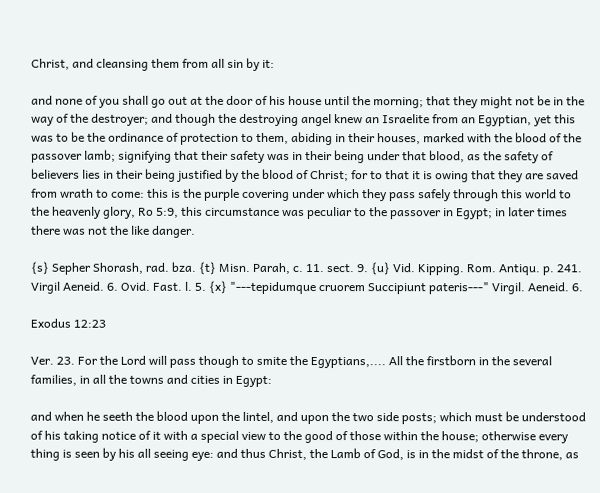Christ, and cleansing them from all sin by it:

and none of you shall go out at the door of his house until the morning; that they might not be in the way of the destroyer; and though the destroying angel knew an Israelite from an Egyptian, yet this was to be the ordinance of protection to them, abiding in their houses, marked with the blood of the passover lamb; signifying that their safety was in their being under that blood, as the safety of believers lies in their being justified by the blood of Christ; for to that it is owing that they are saved from wrath to come: this is the purple covering under which they pass safely through this world to the heavenly glory, Ro 5:9, this circumstance was peculiar to the passover in Egypt; in later times there was not the like danger.

{s} Sepher Shorash, rad. bza. {t} Misn. Parah, c. 11. sect. 9. {u} Vid. Kipping. Rom. Antiqu. p. 241. Virgil Aeneid. 6. Ovid. Fast. l. 5. {x} "---tepidumque cruorem Succipiunt pateris---" Virgil. Aeneid. 6.

Exodus 12:23

Ver. 23. For the Lord will pass though to smite the Egyptians,.... All the firstborn in the several families, in all the towns and cities in Egypt:

and when he seeth the blood upon the lintel, and upon the two side posts; which must be understood of his taking notice of it with a special view to the good of those within the house; otherwise every thing is seen by his all seeing eye: and thus Christ, the Lamb of God, is in the midst of the throne, as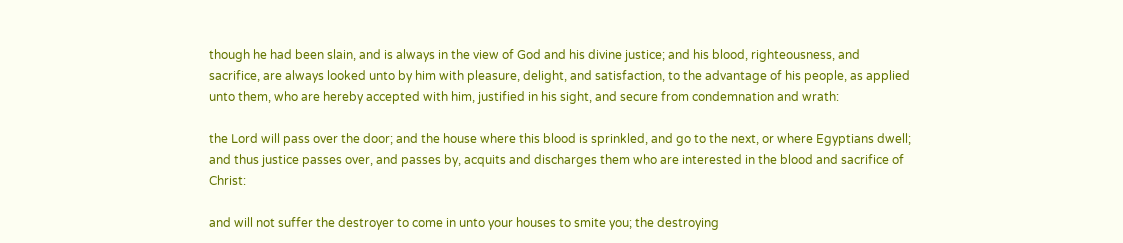though he had been slain, and is always in the view of God and his divine justice; and his blood, righteousness, and sacrifice, are always looked unto by him with pleasure, delight, and satisfaction, to the advantage of his people, as applied unto them, who are hereby accepted with him, justified in his sight, and secure from condemnation and wrath:

the Lord will pass over the door; and the house where this blood is sprinkled, and go to the next, or where Egyptians dwell; and thus justice passes over, and passes by, acquits and discharges them who are interested in the blood and sacrifice of Christ:

and will not suffer the destroyer to come in unto your houses to smite you; the destroying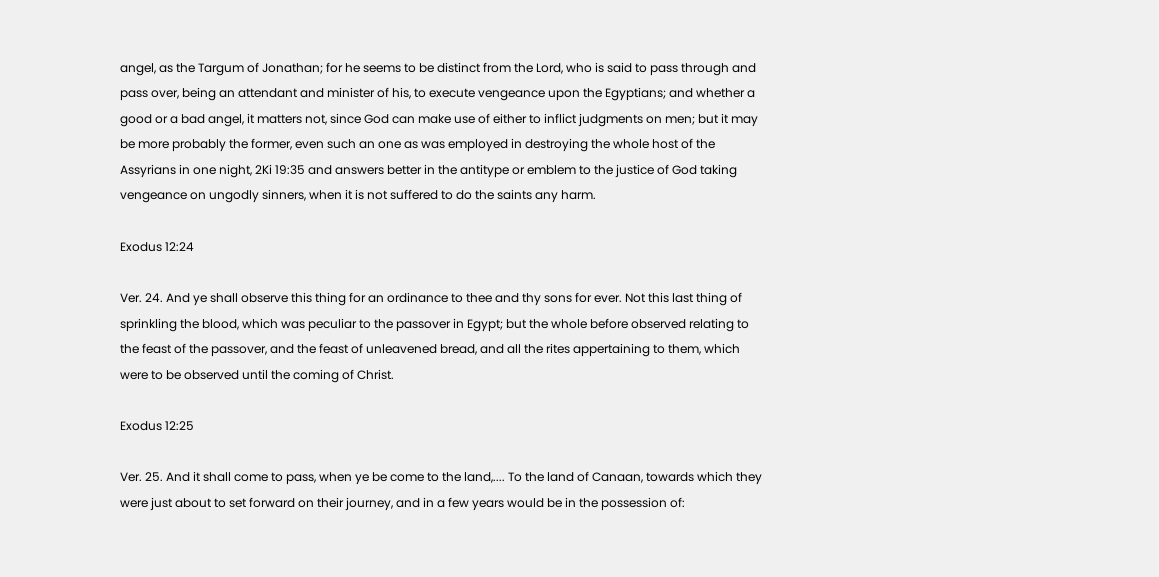angel, as the Targum of Jonathan; for he seems to be distinct from the Lord, who is said to pass through and pass over, being an attendant and minister of his, to execute vengeance upon the Egyptians; and whether a good or a bad angel, it matters not, since God can make use of either to inflict judgments on men; but it may be more probably the former, even such an one as was employed in destroying the whole host of the Assyrians in one night, 2Ki 19:35 and answers better in the antitype or emblem to the justice of God taking vengeance on ungodly sinners, when it is not suffered to do the saints any harm.

Exodus 12:24

Ver. 24. And ye shall observe this thing for an ordinance to thee and thy sons for ever. Not this last thing of sprinkling the blood, which was peculiar to the passover in Egypt; but the whole before observed relating to the feast of the passover, and the feast of unleavened bread, and all the rites appertaining to them, which were to be observed until the coming of Christ.

Exodus 12:25

Ver. 25. And it shall come to pass, when ye be come to the land,.... To the land of Canaan, towards which they were just about to set forward on their journey, and in a few years would be in the possession of: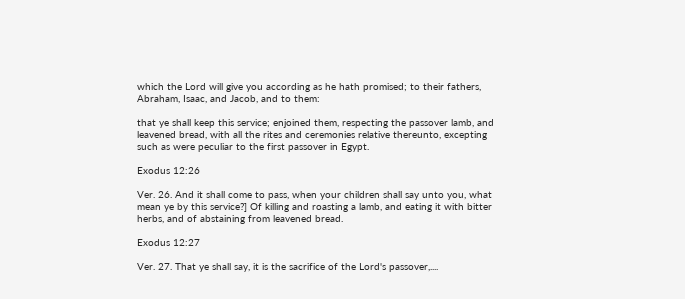which the Lord will give you according as he hath promised; to their fathers, Abraham, Isaac, and Jacob, and to them:

that ye shall keep this service; enjoined them, respecting the passover lamb, and leavened bread, with all the rites and ceremonies relative thereunto, excepting such as were peculiar to the first passover in Egypt.

Exodus 12:26

Ver. 26. And it shall come to pass, when your children shall say unto you, what mean ye by this service?] Of killing and roasting a lamb, and eating it with bitter herbs, and of abstaining from leavened bread.

Exodus 12:27

Ver. 27. That ye shall say, it is the sacrifice of the Lord's passover,....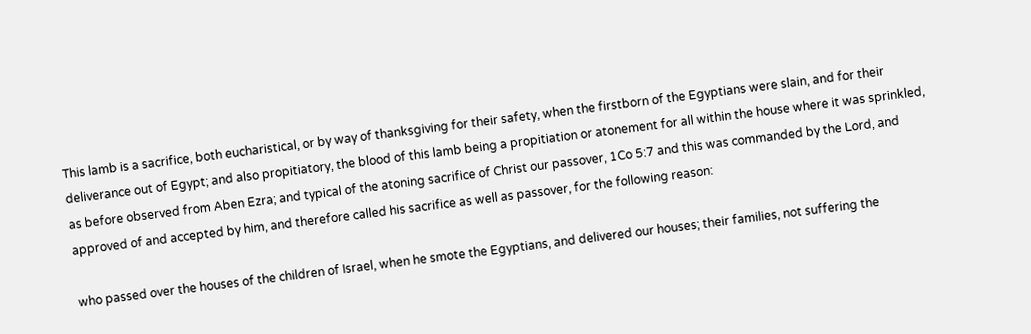This lamb is a sacrifice, both eucharistical, or by way of thanksgiving for their safety, when the firstborn of the Egyptians were slain, and for their deliverance out of Egypt; and also propitiatory, the blood of this lamb being a propitiation or atonement for all within the house where it was sprinkled, as before observed from Aben Ezra; and typical of the atoning sacrifice of Christ our passover, 1Co 5:7 and this was commanded by the Lord, and approved of and accepted by him, and therefore called his sacrifice as well as passover, for the following reason:

who passed over the houses of the children of Israel, when he smote the Egyptians, and delivered our houses; their families, not suffering the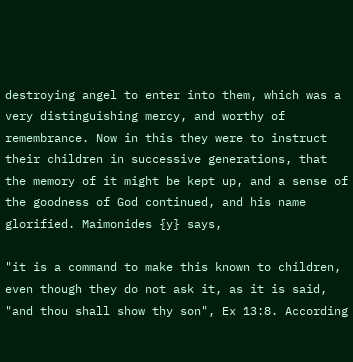destroying angel to enter into them, which was a very distinguishing mercy, and worthy of remembrance. Now in this they were to instruct their children in successive generations, that the memory of it might be kept up, and a sense of the goodness of God continued, and his name glorified. Maimonides {y} says,

"it is a command to make this known to children, even though they do not ask it, as it is said, "and thou shall show thy son", Ex 13:8. According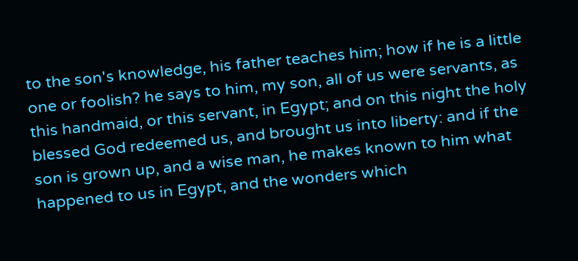to the son's knowledge, his father teaches him; how if he is a little one or foolish? he says to him, my son, all of us were servants, as this handmaid, or this servant, in Egypt; and on this night the holy blessed God redeemed us, and brought us into liberty: and if the son is grown up, and a wise man, he makes known to him what happened to us in Egypt, and the wonders which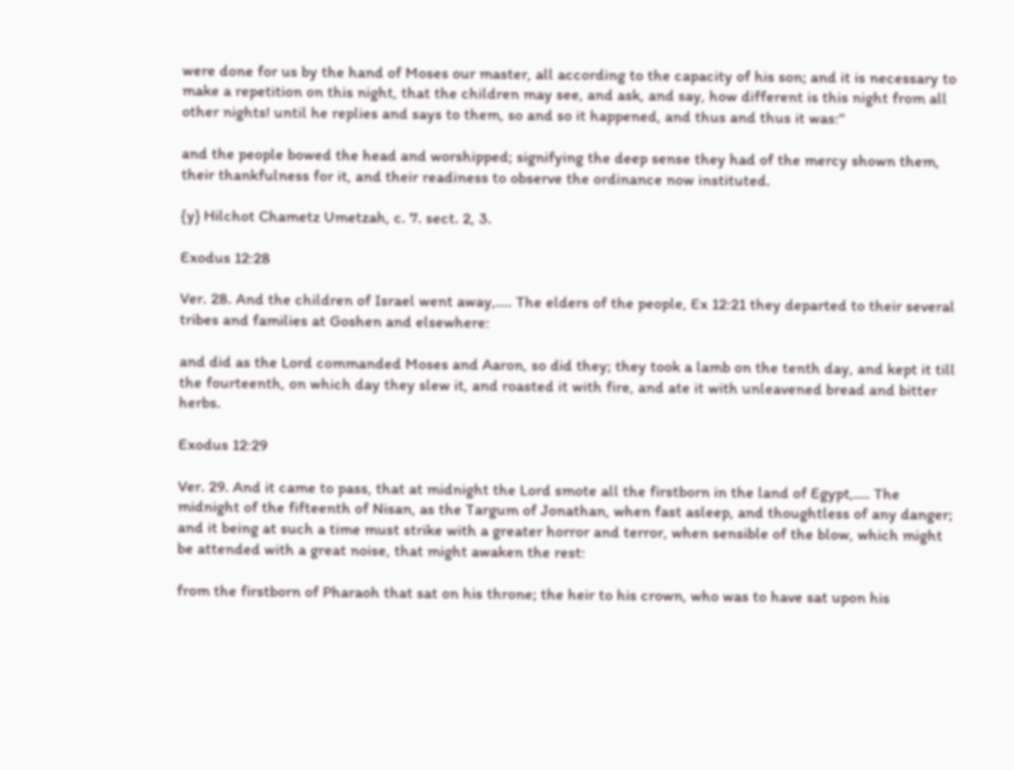were done for us by the hand of Moses our master, all according to the capacity of his son; and it is necessary to make a repetition on this night, that the children may see, and ask, and say, how different is this night from all other nights! until he replies and says to them, so and so it happened, and thus and thus it was:''

and the people bowed the head and worshipped; signifying the deep sense they had of the mercy shown them, their thankfulness for it, and their readiness to observe the ordinance now instituted.

{y} Hilchot Chametz Umetzah, c. 7. sect. 2, 3.

Exodus 12:28

Ver. 28. And the children of Israel went away,.... The elders of the people, Ex 12:21 they departed to their several tribes and families at Goshen and elsewhere:

and did as the Lord commanded Moses and Aaron, so did they; they took a lamb on the tenth day, and kept it till the fourteenth, on which day they slew it, and roasted it with fire, and ate it with unleavened bread and bitter herbs.

Exodus 12:29

Ver. 29. And it came to pass, that at midnight the Lord smote all the firstborn in the land of Egypt,.... The midnight of the fifteenth of Nisan, as the Targum of Jonathan, when fast asleep, and thoughtless of any danger; and it being at such a time must strike with a greater horror and terror, when sensible of the blow, which might be attended with a great noise, that might awaken the rest:

from the firstborn of Pharaoh that sat on his throne; the heir to his crown, who was to have sat upon his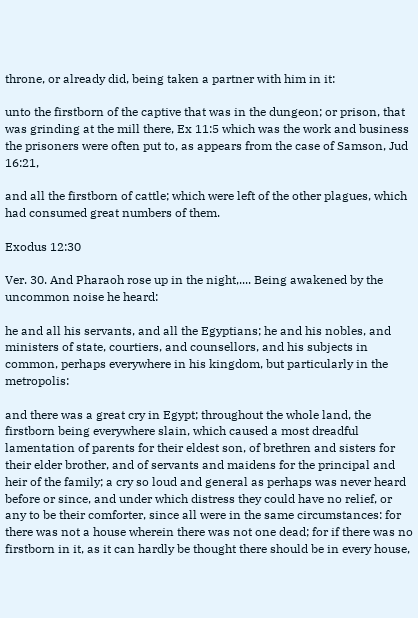throne, or already did, being taken a partner with him in it:

unto the firstborn of the captive that was in the dungeon; or prison, that was grinding at the mill there, Ex 11:5 which was the work and business the prisoners were often put to, as appears from the case of Samson, Jud 16:21,

and all the firstborn of cattle; which were left of the other plagues, which had consumed great numbers of them.

Exodus 12:30

Ver. 30. And Pharaoh rose up in the night,.... Being awakened by the uncommon noise he heard:

he and all his servants, and all the Egyptians; he and his nobles, and ministers of state, courtiers, and counsellors, and his subjects in common, perhaps everywhere in his kingdom, but particularly in the metropolis:

and there was a great cry in Egypt; throughout the whole land, the firstborn being everywhere slain, which caused a most dreadful lamentation of parents for their eldest son, of brethren and sisters for their elder brother, and of servants and maidens for the principal and heir of the family; a cry so loud and general as perhaps was never heard before or since, and under which distress they could have no relief, or any to be their comforter, since all were in the same circumstances: for there was not a house wherein there was not one dead; for if there was no firstborn in it, as it can hardly be thought there should be in every house,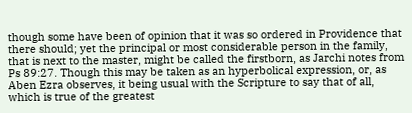though some have been of opinion that it was so ordered in Providence that there should; yet the principal or most considerable person in the family, that is next to the master, might be called the firstborn, as Jarchi notes from Ps 89:27. Though this may be taken as an hyperbolical expression, or, as Aben Ezra observes, it being usual with the Scripture to say that of all, which is true of the greatest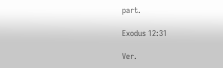part.

Exodus 12:31

Ver.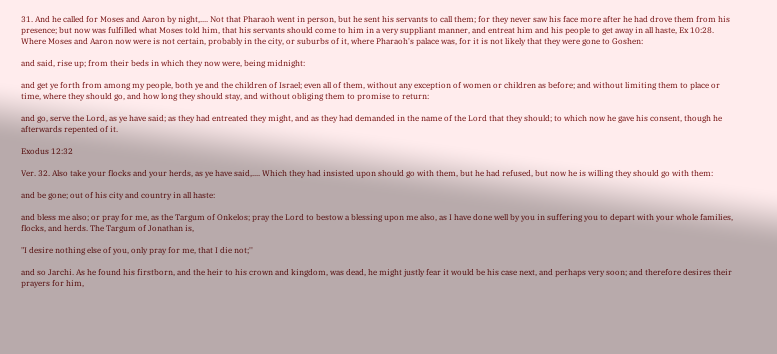31. And he called for Moses and Aaron by night,.... Not that Pharaoh went in person, but he sent his servants to call them; for they never saw his face more after he had drove them from his presence; but now was fulfilled what Moses told him, that his servants should come to him in a very suppliant manner, and entreat him and his people to get away in all haste, Ex 10:28. Where Moses and Aaron now were is not certain, probably in the city, or suburbs of it, where Pharaoh's palace was, for it is not likely that they were gone to Goshen:

and said, rise up; from their beds in which they now were, being midnight:

and get ye forth from among my people, both ye and the children of Israel; even all of them, without any exception of women or children as before; and without limiting them to place or time, where they should go, and how long they should stay, and without obliging them to promise to return:

and go, serve the Lord, as ye have said; as they had entreated they might, and as they had demanded in the name of the Lord that they should; to which now he gave his consent, though he afterwards repented of it.

Exodus 12:32

Ver. 32. Also take your flocks and your herds, as ye have said,.... Which they had insisted upon should go with them, but he had refused, but now he is willing they should go with them:

and be gone; out of his city and country in all haste:

and bless me also; or pray for me, as the Targum of Onkelos; pray the Lord to bestow a blessing upon me also, as I have done well by you in suffering you to depart with your whole families, flocks, and herds. The Targum of Jonathan is,

"I desire nothing else of you, only pray for me, that I die not;''

and so Jarchi. As he found his firstborn, and the heir to his crown and kingdom, was dead, he might justly fear it would be his case next, and perhaps very soon; and therefore desires their prayers for him,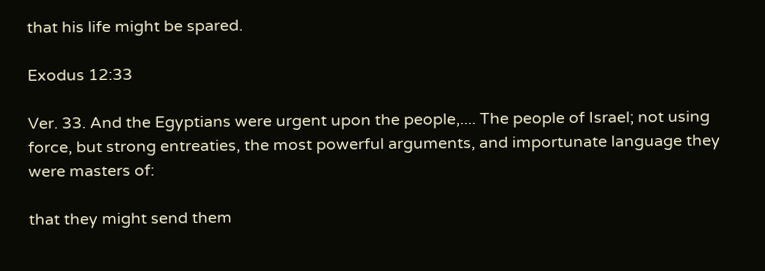that his life might be spared.

Exodus 12:33

Ver. 33. And the Egyptians were urgent upon the people,.... The people of Israel; not using force, but strong entreaties, the most powerful arguments, and importunate language they were masters of:

that they might send them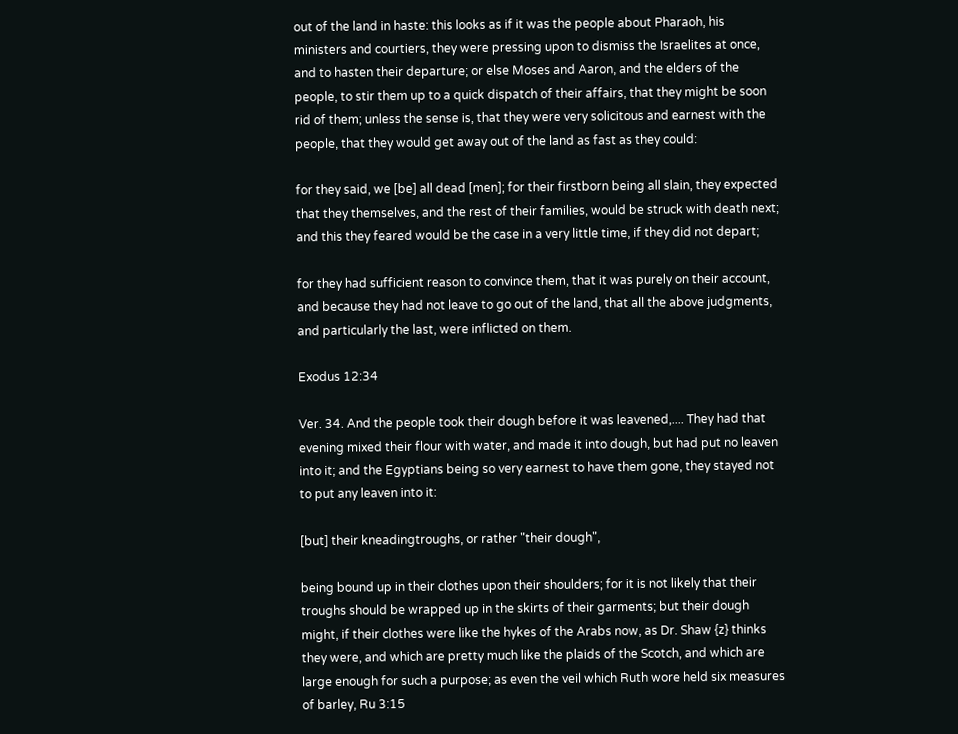out of the land in haste: this looks as if it was the people about Pharaoh, his ministers and courtiers, they were pressing upon to dismiss the Israelites at once, and to hasten their departure; or else Moses and Aaron, and the elders of the people, to stir them up to a quick dispatch of their affairs, that they might be soon rid of them; unless the sense is, that they were very solicitous and earnest with the people, that they would get away out of the land as fast as they could:

for they said, we [be] all dead [men]; for their firstborn being all slain, they expected that they themselves, and the rest of their families, would be struck with death next; and this they feared would be the case in a very little time, if they did not depart;

for they had sufficient reason to convince them, that it was purely on their account, and because they had not leave to go out of the land, that all the above judgments, and particularly the last, were inflicted on them.

Exodus 12:34

Ver. 34. And the people took their dough before it was leavened,.... They had that evening mixed their flour with water, and made it into dough, but had put no leaven into it; and the Egyptians being so very earnest to have them gone, they stayed not to put any leaven into it:

[but] their kneadingtroughs, or rather "their dough",

being bound up in their clothes upon their shoulders; for it is not likely that their troughs should be wrapped up in the skirts of their garments; but their dough might, if their clothes were like the hykes of the Arabs now, as Dr. Shaw {z} thinks they were, and which are pretty much like the plaids of the Scotch, and which are large enough for such a purpose; as even the veil which Ruth wore held six measures of barley, Ru 3:15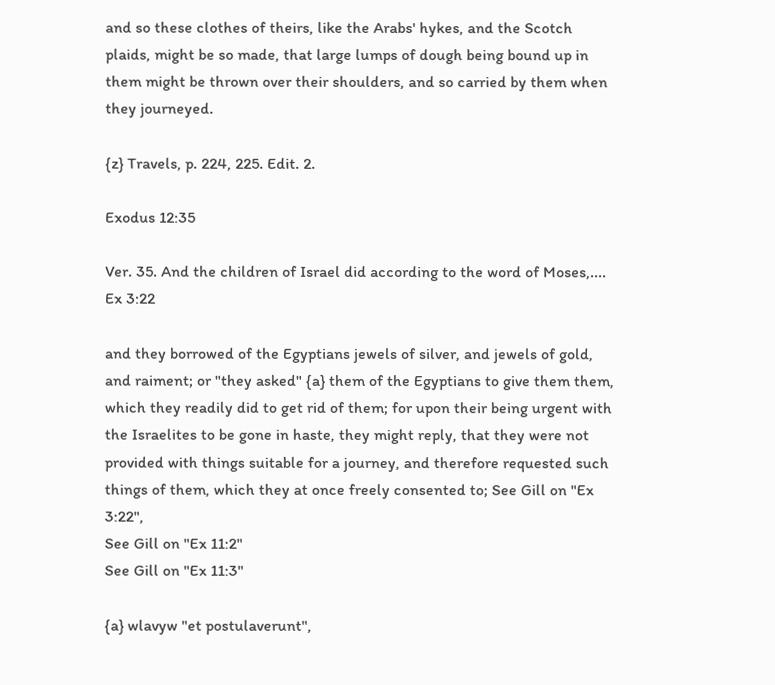and so these clothes of theirs, like the Arabs' hykes, and the Scotch plaids, might be so made, that large lumps of dough being bound up in them might be thrown over their shoulders, and so carried by them when they journeyed.

{z} Travels, p. 224, 225. Edit. 2.

Exodus 12:35

Ver. 35. And the children of Israel did according to the word of Moses,.... Ex 3:22

and they borrowed of the Egyptians jewels of silver, and jewels of gold, and raiment; or "they asked" {a} them of the Egyptians to give them them, which they readily did to get rid of them; for upon their being urgent with the Israelites to be gone in haste, they might reply, that they were not provided with things suitable for a journey, and therefore requested such things of them, which they at once freely consented to; See Gill on "Ex 3:22",
See Gill on "Ex 11:2"
See Gill on "Ex 11:3"

{a} wlavyw "et postulaverunt",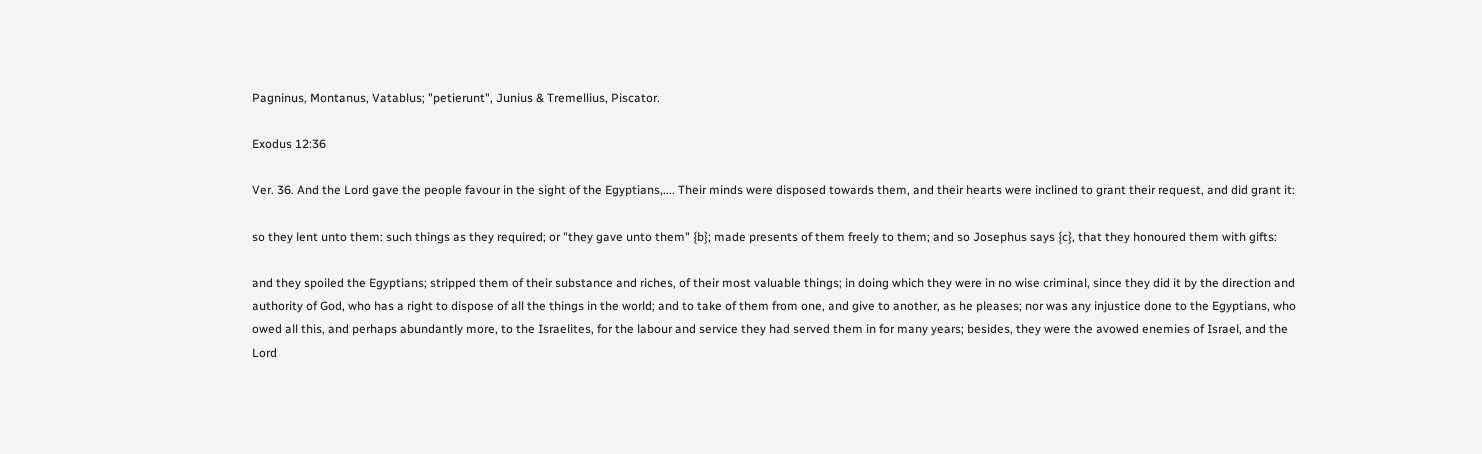Pagninus, Montanus, Vatablus; "petierunt", Junius & Tremellius, Piscator.

Exodus 12:36

Ver. 36. And the Lord gave the people favour in the sight of the Egyptians,.... Their minds were disposed towards them, and their hearts were inclined to grant their request, and did grant it:

so they lent unto them: such things as they required; or "they gave unto them" {b}; made presents of them freely to them; and so Josephus says {c}, that they honoured them with gifts:

and they spoiled the Egyptians; stripped them of their substance and riches, of their most valuable things; in doing which they were in no wise criminal, since they did it by the direction and authority of God, who has a right to dispose of all the things in the world; and to take of them from one, and give to another, as he pleases; nor was any injustice done to the Egyptians, who owed all this, and perhaps abundantly more, to the Israelites, for the labour and service they had served them in for many years; besides, they were the avowed enemies of Israel, and the Lord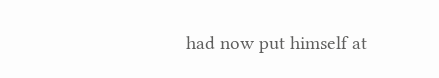had now put himself at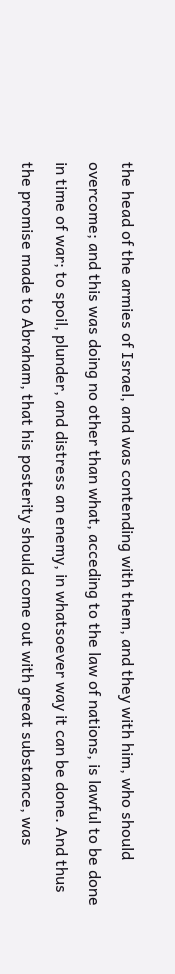the head of the armies of Israel, and was contending with them, and they with him, who should overcome; and this was doing no other than what, acceding to the law of nations, is lawful to be done in time of war; to spoil, plunder, and distress an enemy, in whatsoever way it can be done. And thus the promise made to Abraham, that his posterity should come out with great substance, was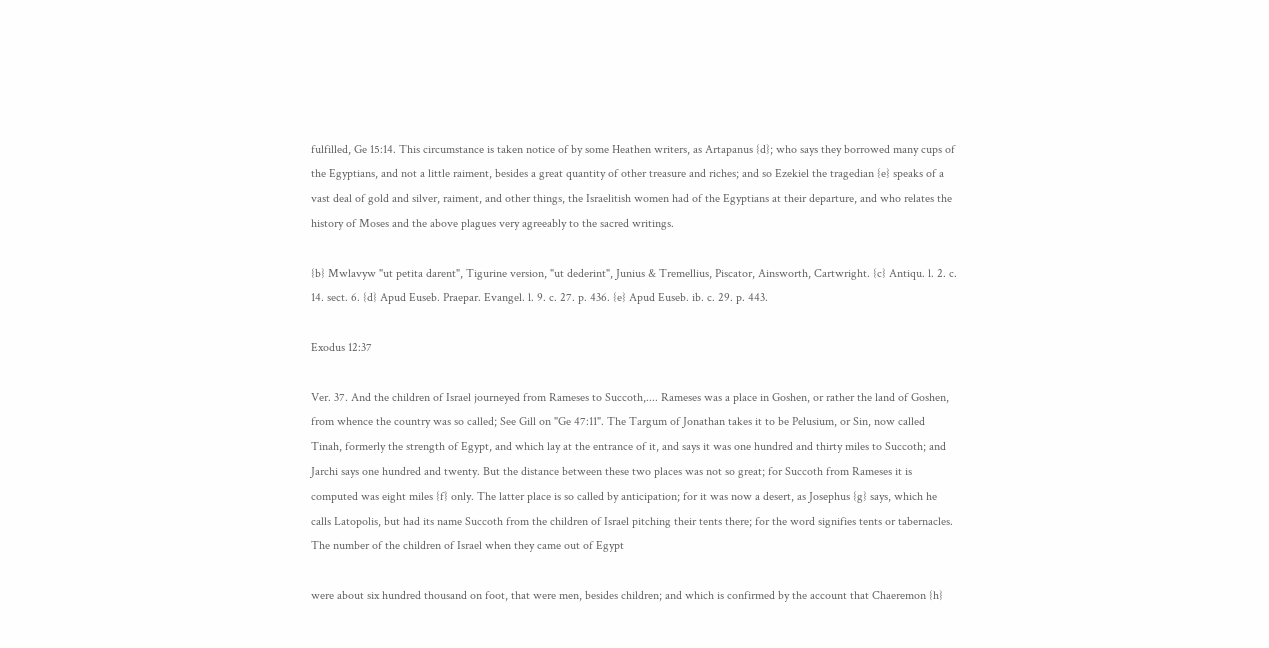fulfilled, Ge 15:14. This circumstance is taken notice of by some Heathen writers, as Artapanus {d}; who says they borrowed many cups of the Egyptians, and not a little raiment, besides a great quantity of other treasure and riches; and so Ezekiel the tragedian {e} speaks of a vast deal of gold and silver, raiment, and other things, the Israelitish women had of the Egyptians at their departure, and who relates the history of Moses and the above plagues very agreeably to the sacred writings.

{b} Mwlavyw "ut petita darent", Tigurine version, "ut dederint", Junius & Tremellius, Piscator, Ainsworth, Cartwright. {c} Antiqu. l. 2. c. 14. sect. 6. {d} Apud Euseb. Praepar. Evangel. l. 9. c. 27. p. 436. {e} Apud Euseb. ib. c. 29. p. 443.

Exodus 12:37

Ver. 37. And the children of Israel journeyed from Rameses to Succoth,.... Rameses was a place in Goshen, or rather the land of Goshen, from whence the country was so called; See Gill on "Ge 47:11". The Targum of Jonathan takes it to be Pelusium, or Sin, now called Tinah, formerly the strength of Egypt, and which lay at the entrance of it, and says it was one hundred and thirty miles to Succoth; and Jarchi says one hundred and twenty. But the distance between these two places was not so great; for Succoth from Rameses it is computed was eight miles {f} only. The latter place is so called by anticipation; for it was now a desert, as Josephus {g} says, which he calls Latopolis, but had its name Succoth from the children of Israel pitching their tents there; for the word signifies tents or tabernacles. The number of the children of Israel when they came out of Egypt

were about six hundred thousand on foot, that were men, besides children; and which is confirmed by the account that Chaeremon {h}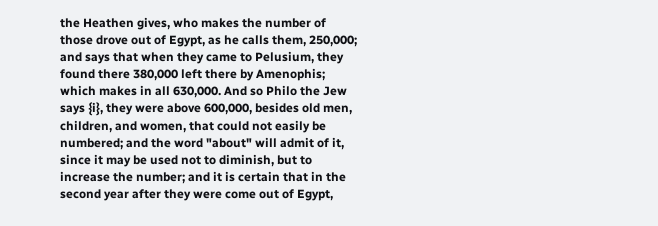the Heathen gives, who makes the number of those drove out of Egypt, as he calls them, 250,000; and says that when they came to Pelusium, they found there 380,000 left there by Amenophis; which makes in all 630,000. And so Philo the Jew says {i}, they were above 600,000, besides old men, children, and women, that could not easily be numbered; and the word "about" will admit of it, since it may be used not to diminish, but to increase the number; and it is certain that in the second year after they were come out of Egypt,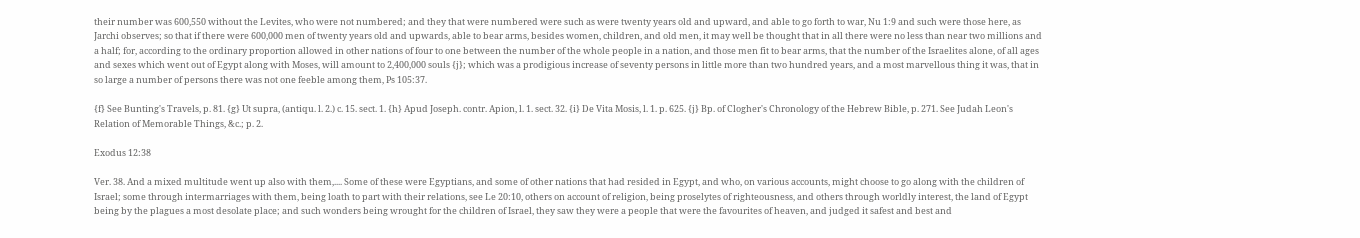their number was 600,550 without the Levites, who were not numbered; and they that were numbered were such as were twenty years old and upward, and able to go forth to war, Nu 1:9 and such were those here, as Jarchi observes; so that if there were 600,000 men of twenty years old and upwards, able to bear arms, besides women, children, and old men, it may well be thought that in all there were no less than near two millions and a half; for, according to the ordinary proportion allowed in other nations of four to one between the number of the whole people in a nation, and those men fit to bear arms, that the number of the Israelites alone, of all ages and sexes which went out of Egypt along with Moses, will amount to 2,400,000 souls {j}; which was a prodigious increase of seventy persons in little more than two hundred years, and a most marvellous thing it was, that in so large a number of persons there was not one feeble among them, Ps 105:37.

{f} See Bunting's Travels, p. 81. {g} Ut supra, (antiqu. l. 2.) c. 15. sect. 1. {h} Apud Joseph. contr. Apion, l. 1. sect. 32. {i} De Vita Mosis, l. 1. p. 625. {j} Bp. of Clogher's Chronology of the Hebrew Bible, p. 271. See Judah Leon's Relation of Memorable Things, &c.; p. 2.

Exodus 12:38

Ver. 38. And a mixed multitude went up also with them,.... Some of these were Egyptians, and some of other nations that had resided in Egypt, and who, on various accounts, might choose to go along with the children of Israel; some through intermarriages with them, being loath to part with their relations, see Le 20:10, others on account of religion, being proselytes of righteousness, and others through worldly interest, the land of Egypt being by the plagues a most desolate place; and such wonders being wrought for the children of Israel, they saw they were a people that were the favourites of heaven, and judged it safest and best and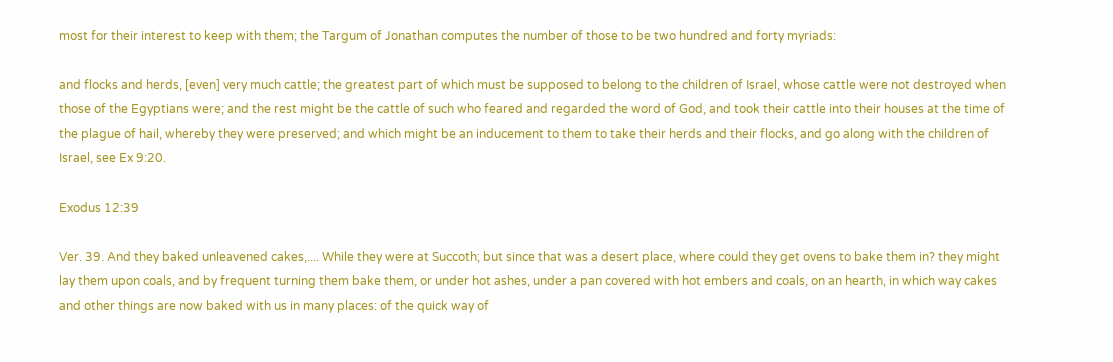most for their interest to keep with them; the Targum of Jonathan computes the number of those to be two hundred and forty myriads:

and flocks and herds, [even] very much cattle; the greatest part of which must be supposed to belong to the children of Israel, whose cattle were not destroyed when those of the Egyptians were; and the rest might be the cattle of such who feared and regarded the word of God, and took their cattle into their houses at the time of the plague of hail, whereby they were preserved; and which might be an inducement to them to take their herds and their flocks, and go along with the children of Israel, see Ex 9:20.

Exodus 12:39

Ver. 39. And they baked unleavened cakes,.... While they were at Succoth; but since that was a desert place, where could they get ovens to bake them in? they might lay them upon coals, and by frequent turning them bake them, or under hot ashes, under a pan covered with hot embers and coals, on an hearth, in which way cakes and other things are now baked with us in many places: of the quick way of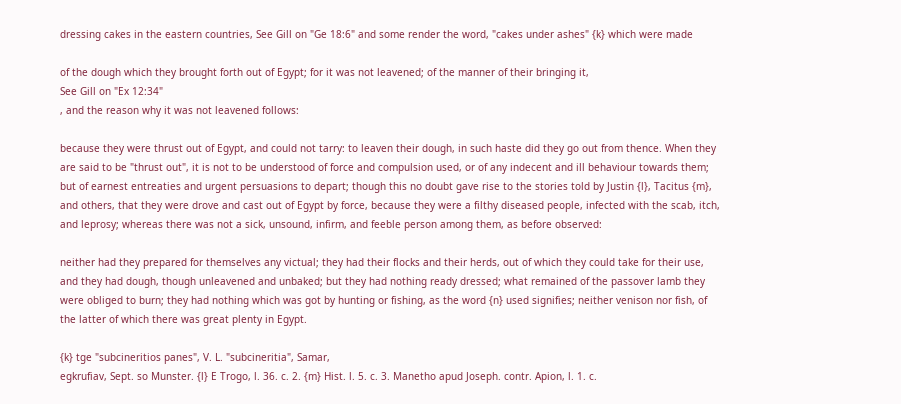dressing cakes in the eastern countries, See Gill on "Ge 18:6" and some render the word, "cakes under ashes" {k} which were made

of the dough which they brought forth out of Egypt; for it was not leavened; of the manner of their bringing it,
See Gill on "Ex 12:34"
, and the reason why it was not leavened follows:

because they were thrust out of Egypt, and could not tarry: to leaven their dough, in such haste did they go out from thence. When they are said to be "thrust out", it is not to be understood of force and compulsion used, or of any indecent and ill behaviour towards them; but of earnest entreaties and urgent persuasions to depart; though this no doubt gave rise to the stories told by Justin {l}, Tacitus {m}, and others, that they were drove and cast out of Egypt by force, because they were a filthy diseased people, infected with the scab, itch, and leprosy; whereas there was not a sick, unsound, infirm, and feeble person among them, as before observed:

neither had they prepared for themselves any victual; they had their flocks and their herds, out of which they could take for their use, and they had dough, though unleavened and unbaked; but they had nothing ready dressed; what remained of the passover lamb they were obliged to burn; they had nothing which was got by hunting or fishing, as the word {n} used signifies; neither venison nor fish, of the latter of which there was great plenty in Egypt.

{k} tge "subcineritios panes", V. L. "subcineritia", Samar,
egkrufiav, Sept. so Munster. {l} E Trogo, l. 36. c. 2. {m} Hist. l. 5. c. 3. Manetho apud Joseph. contr. Apion, l. 1. c.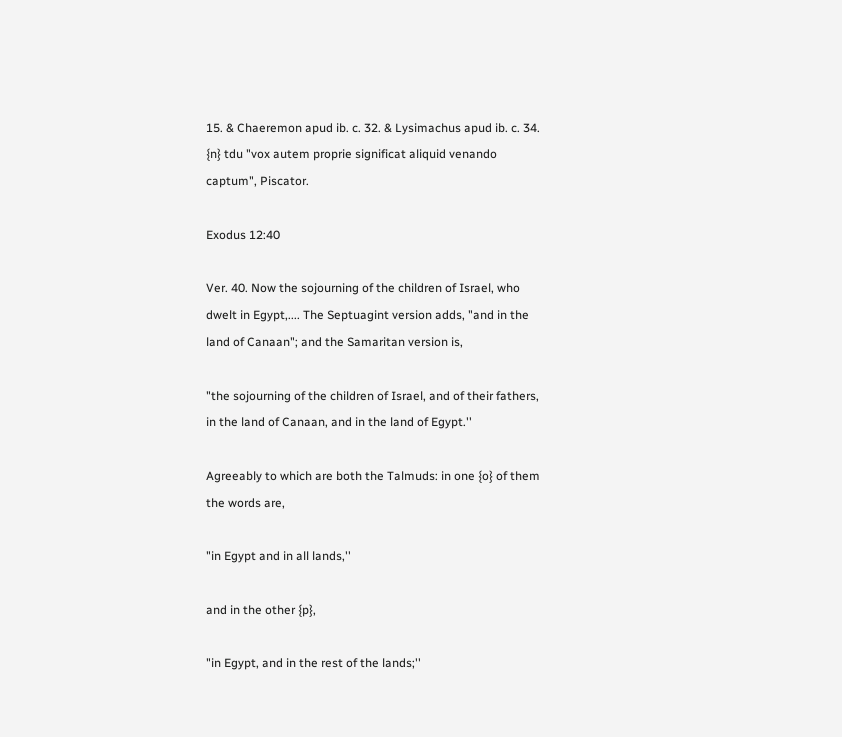15. & Chaeremon apud ib. c. 32. & Lysimachus apud ib. c. 34. {n} tdu "vox autem proprie significat aliquid venando captum", Piscator.

Exodus 12:40

Ver. 40. Now the sojourning of the children of Israel, who dwelt in Egypt,.... The Septuagint version adds, "and in the land of Canaan"; and the Samaritan version is,

"the sojourning of the children of Israel, and of their fathers, in the land of Canaan, and in the land of Egypt.''

Agreeably to which are both the Talmuds: in one {o} of them the words are,

"in Egypt and in all lands,''

and in the other {p},

"in Egypt, and in the rest of the lands;''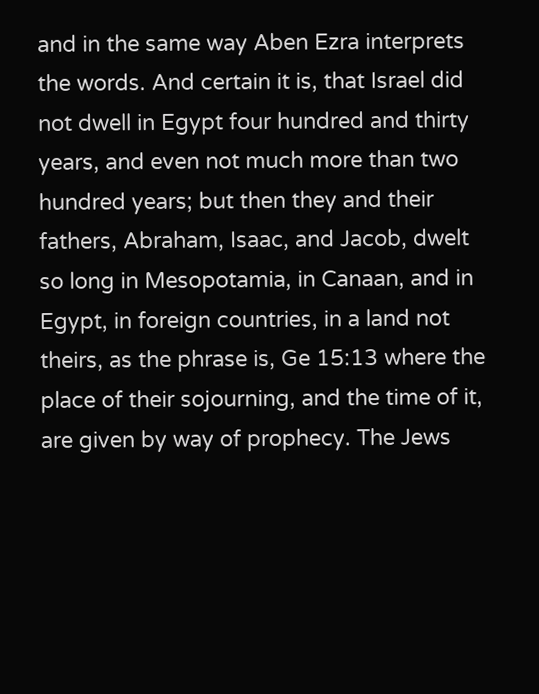and in the same way Aben Ezra interprets the words. And certain it is, that Israel did not dwell in Egypt four hundred and thirty years, and even not much more than two hundred years; but then they and their fathers, Abraham, Isaac, and Jacob, dwelt so long in Mesopotamia, in Canaan, and in Egypt, in foreign countries, in a land not theirs, as the phrase is, Ge 15:13 where the place of their sojourning, and the time of it, are given by way of prophecy. The Jews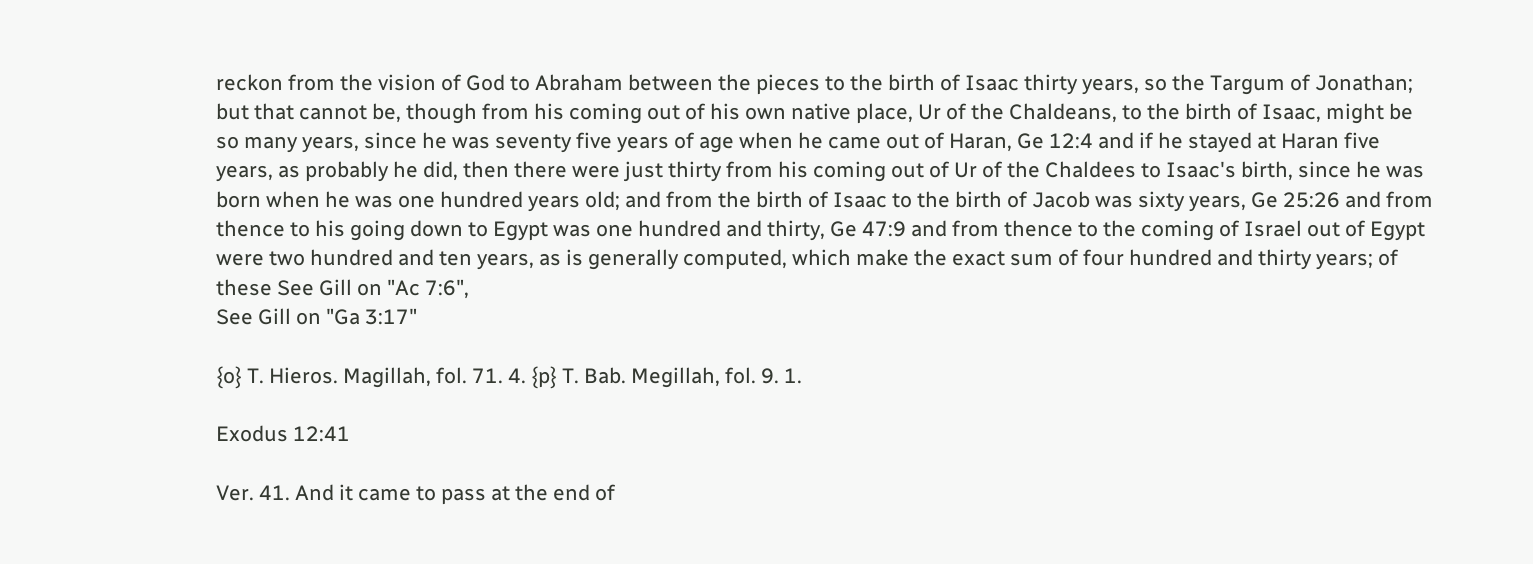reckon from the vision of God to Abraham between the pieces to the birth of Isaac thirty years, so the Targum of Jonathan; but that cannot be, though from his coming out of his own native place, Ur of the Chaldeans, to the birth of Isaac, might be so many years, since he was seventy five years of age when he came out of Haran, Ge 12:4 and if he stayed at Haran five years, as probably he did, then there were just thirty from his coming out of Ur of the Chaldees to Isaac's birth, since he was born when he was one hundred years old; and from the birth of Isaac to the birth of Jacob was sixty years, Ge 25:26 and from thence to his going down to Egypt was one hundred and thirty, Ge 47:9 and from thence to the coming of Israel out of Egypt were two hundred and ten years, as is generally computed, which make the exact sum of four hundred and thirty years; of these See Gill on "Ac 7:6",
See Gill on "Ga 3:17"

{o} T. Hieros. Magillah, fol. 71. 4. {p} T. Bab. Megillah, fol. 9. 1.

Exodus 12:41

Ver. 41. And it came to pass at the end of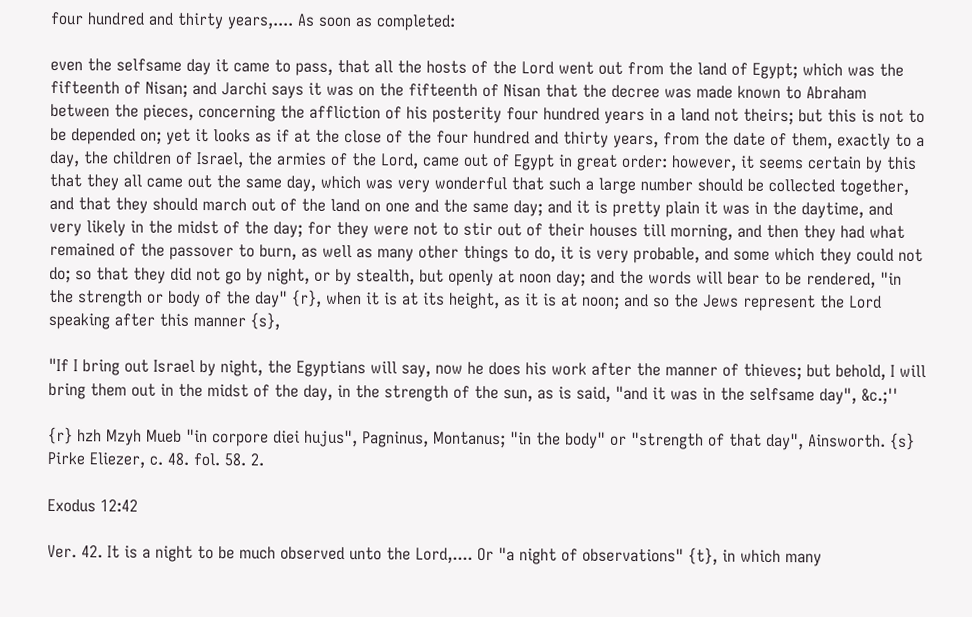four hundred and thirty years,.... As soon as completed:

even the selfsame day it came to pass, that all the hosts of the Lord went out from the land of Egypt; which was the fifteenth of Nisan; and Jarchi says it was on the fifteenth of Nisan that the decree was made known to Abraham between the pieces, concerning the affliction of his posterity four hundred years in a land not theirs; but this is not to be depended on; yet it looks as if at the close of the four hundred and thirty years, from the date of them, exactly to a day, the children of Israel, the armies of the Lord, came out of Egypt in great order: however, it seems certain by this that they all came out the same day, which was very wonderful that such a large number should be collected together, and that they should march out of the land on one and the same day; and it is pretty plain it was in the daytime, and very likely in the midst of the day; for they were not to stir out of their houses till morning, and then they had what remained of the passover to burn, as well as many other things to do, it is very probable, and some which they could not do; so that they did not go by night, or by stealth, but openly at noon day; and the words will bear to be rendered, "in the strength or body of the day" {r}, when it is at its height, as it is at noon; and so the Jews represent the Lord speaking after this manner {s},

"If I bring out Israel by night, the Egyptians will say, now he does his work after the manner of thieves; but behold, I will bring them out in the midst of the day, in the strength of the sun, as is said, "and it was in the selfsame day", &c.;''

{r} hzh Mzyh Mueb "in corpore diei hujus", Pagninus, Montanus; "in the body" or "strength of that day", Ainsworth. {s} Pirke Eliezer, c. 48. fol. 58. 2.

Exodus 12:42

Ver. 42. It is a night to be much observed unto the Lord,.... Or "a night of observations" {t}, in which many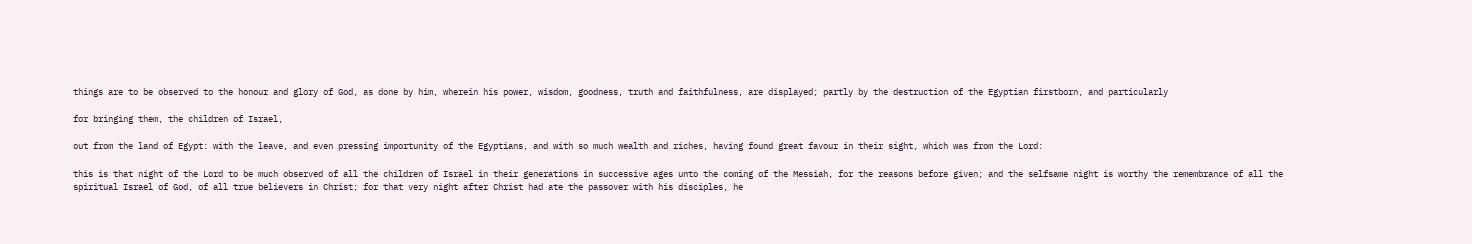things are to be observed to the honour and glory of God, as done by him, wherein his power, wisdom, goodness, truth and faithfulness, are displayed; partly by the destruction of the Egyptian firstborn, and particularly

for bringing them, the children of Israel,

out from the land of Egypt: with the leave, and even pressing importunity of the Egyptians, and with so much wealth and riches, having found great favour in their sight, which was from the Lord:

this is that night of the Lord to be much observed of all the children of Israel in their generations in successive ages unto the coming of the Messiah, for the reasons before given; and the selfsame night is worthy the remembrance of all the spiritual Israel of God, of all true believers in Christ; for that very night after Christ had ate the passover with his disciples, he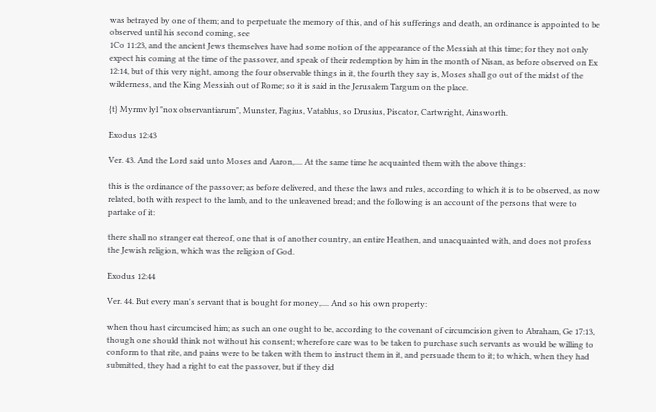was betrayed by one of them; and to perpetuate the memory of this, and of his sufferings and death, an ordinance is appointed to be observed until his second coming, see
1Co 11:23, and the ancient Jews themselves have had some notion of the appearance of the Messiah at this time; for they not only expect his coming at the time of the passover, and speak of their redemption by him in the month of Nisan, as before observed on Ex 12:14, but of this very night, among the four observable things in it, the fourth they say is, Moses shall go out of the midst of the wilderness, and the King Messiah out of Rome; so it is said in the Jerusalem Targum on the place.

{t} Myrmv lyl "nox observantiarum", Munster, Fagius, Vatablus, so Drusius, Piscator, Cartwright, Ainsworth.

Exodus 12:43

Ver. 43. And the Lord said unto Moses and Aaron,.... At the same time he acquainted them with the above things:

this is the ordinance of the passover; as before delivered, and these the laws and rules, according to which it is to be observed, as now related, both with respect to the lamb, and to the unleavened bread; and the following is an account of the persons that were to partake of it:

there shall no stranger eat thereof, one that is of another country, an entire Heathen, and unacquainted with, and does not profess the Jewish religion, which was the religion of God.

Exodus 12:44

Ver. 44. But every man's servant that is bought for money,.... And so his own property:

when thou hast circumcised him; as such an one ought to be, according to the covenant of circumcision given to Abraham, Ge 17:13, though one should think not without his consent; wherefore care was to be taken to purchase such servants as would be willing to conform to that rite, and pains were to be taken with them to instruct them in it, and persuade them to it; to which, when they had submitted, they had a right to eat the passover, but if they did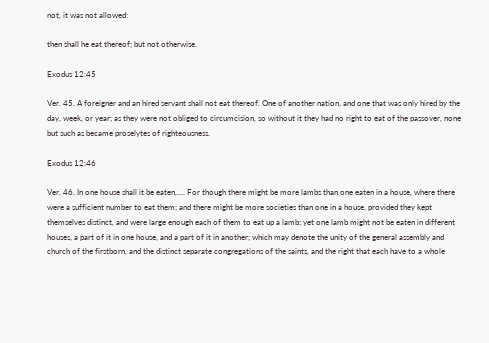not, it was not allowed:

then shall he eat thereof; but not otherwise.

Exodus 12:45

Ver. 45. A foreigner and an hired servant shall not eat thereof. One of another nation, and one that was only hired by the day, week, or year; as they were not obliged to circumcision, so without it they had no right to eat of the passover, none but such as became proselytes of righteousness.

Exodus 12:46

Ver. 46. In one house shall it be eaten,.... For though there might be more lambs than one eaten in a house, where there were a sufficient number to eat them; and there might be more societies than one in a house, provided they kept themselves distinct, and were large enough each of them to eat up a lamb; yet one lamb might not be eaten in different houses, a part of it in one house, and a part of it in another; which may denote the unity of the general assembly and church of the firstborn, and the distinct separate congregations of the saints, and the right that each have to a whole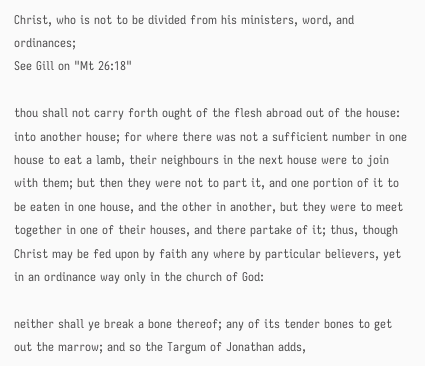Christ, who is not to be divided from his ministers, word, and ordinances;
See Gill on "Mt 26:18"

thou shall not carry forth ought of the flesh abroad out of the house: into another house; for where there was not a sufficient number in one house to eat a lamb, their neighbours in the next house were to join with them; but then they were not to part it, and one portion of it to be eaten in one house, and the other in another, but they were to meet together in one of their houses, and there partake of it; thus, though Christ may be fed upon by faith any where by particular believers, yet in an ordinance way only in the church of God:

neither shall ye break a bone thereof; any of its tender bones to get out the marrow; and so the Targum of Jonathan adds,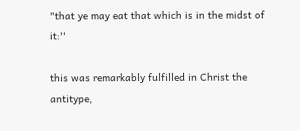"that ye may eat that which is in the midst of it:''

this was remarkably fulfilled in Christ the antitype,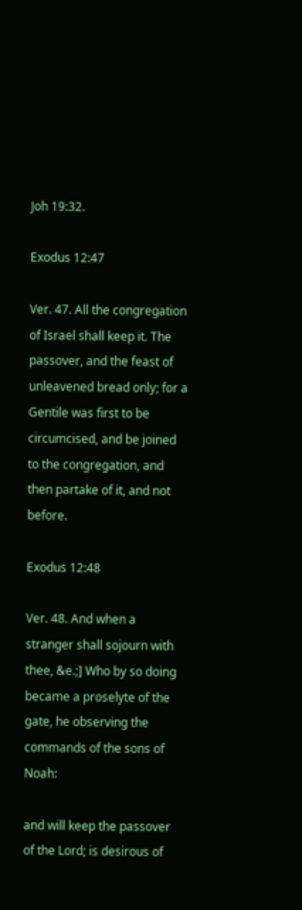Joh 19:32.

Exodus 12:47

Ver. 47. All the congregation of Israel shall keep it. The passover, and the feast of unleavened bread only; for a Gentile was first to be circumcised, and be joined to the congregation, and then partake of it, and not before.

Exodus 12:48

Ver. 48. And when a stranger shall sojourn with thee, &e.;] Who by so doing became a proselyte of the gate, he observing the commands of the sons of Noah:

and will keep the passover of the Lord; is desirous of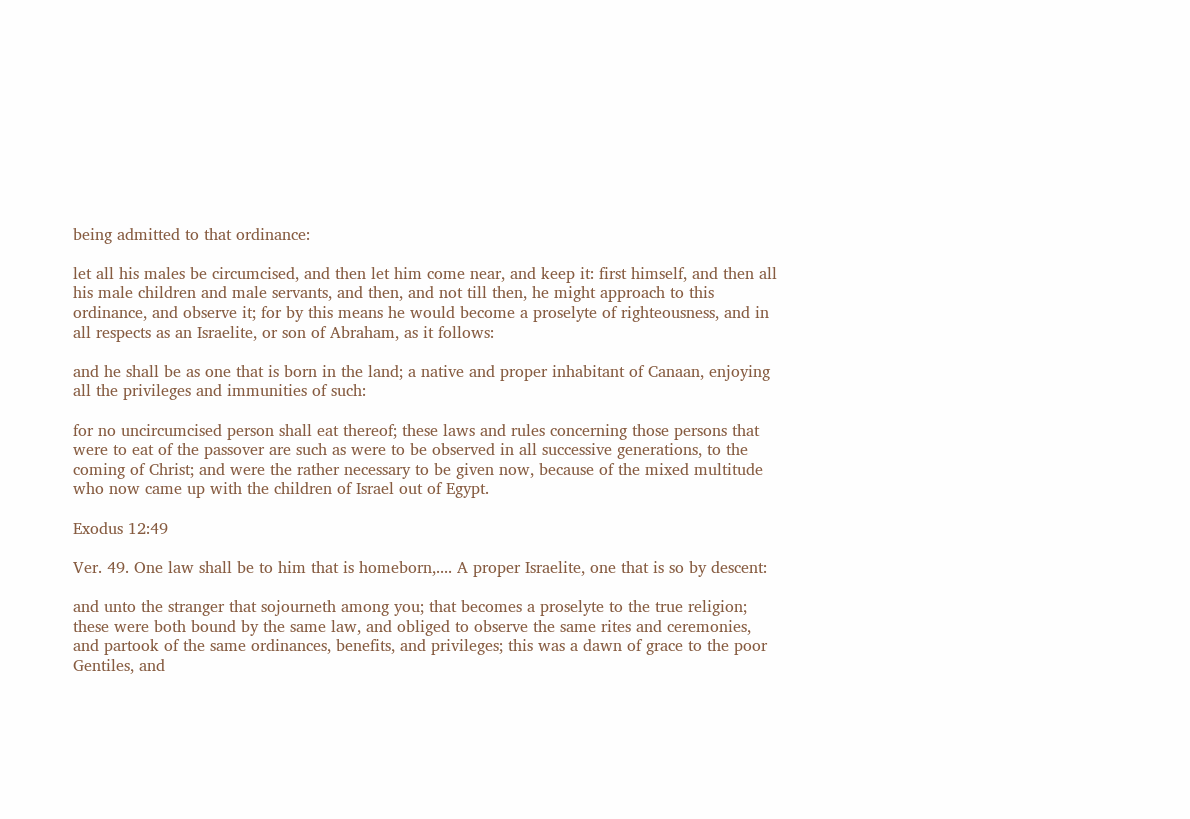being admitted to that ordinance:

let all his males be circumcised, and then let him come near, and keep it: first himself, and then all his male children and male servants, and then, and not till then, he might approach to this ordinance, and observe it; for by this means he would become a proselyte of righteousness, and in all respects as an Israelite, or son of Abraham, as it follows:

and he shall be as one that is born in the land; a native and proper inhabitant of Canaan, enjoying all the privileges and immunities of such:

for no uncircumcised person shall eat thereof; these laws and rules concerning those persons that were to eat of the passover are such as were to be observed in all successive generations, to the coming of Christ; and were the rather necessary to be given now, because of the mixed multitude who now came up with the children of Israel out of Egypt.

Exodus 12:49

Ver. 49. One law shall be to him that is homeborn,.... A proper Israelite, one that is so by descent:

and unto the stranger that sojourneth among you; that becomes a proselyte to the true religion; these were both bound by the same law, and obliged to observe the same rites and ceremonies, and partook of the same ordinances, benefits, and privileges; this was a dawn of grace to the poor Gentiles, and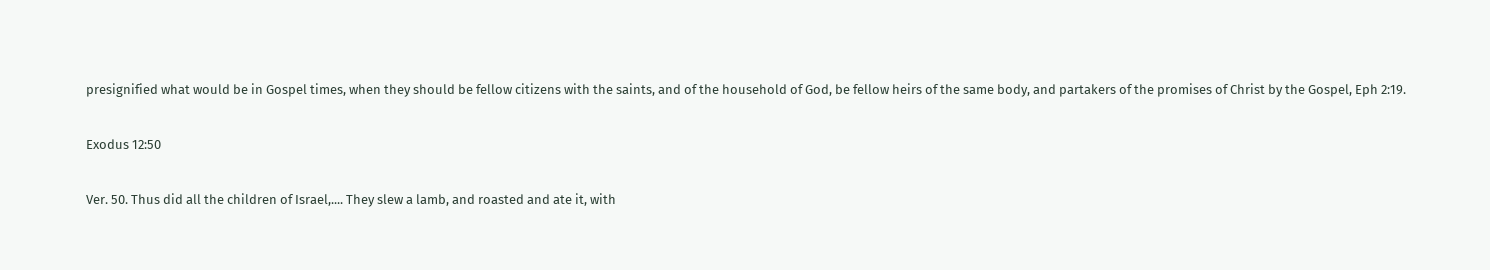presignified what would be in Gospel times, when they should be fellow citizens with the saints, and of the household of God, be fellow heirs of the same body, and partakers of the promises of Christ by the Gospel, Eph 2:19.

Exodus 12:50

Ver. 50. Thus did all the children of Israel,.... They slew a lamb, and roasted and ate it, with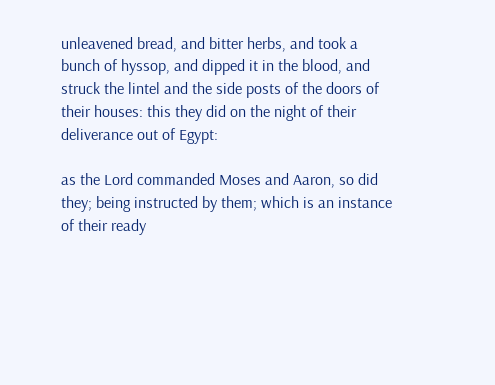unleavened bread, and bitter herbs, and took a bunch of hyssop, and dipped it in the blood, and struck the lintel and the side posts of the doors of their houses: this they did on the night of their deliverance out of Egypt:

as the Lord commanded Moses and Aaron, so did they; being instructed by them; which is an instance of their ready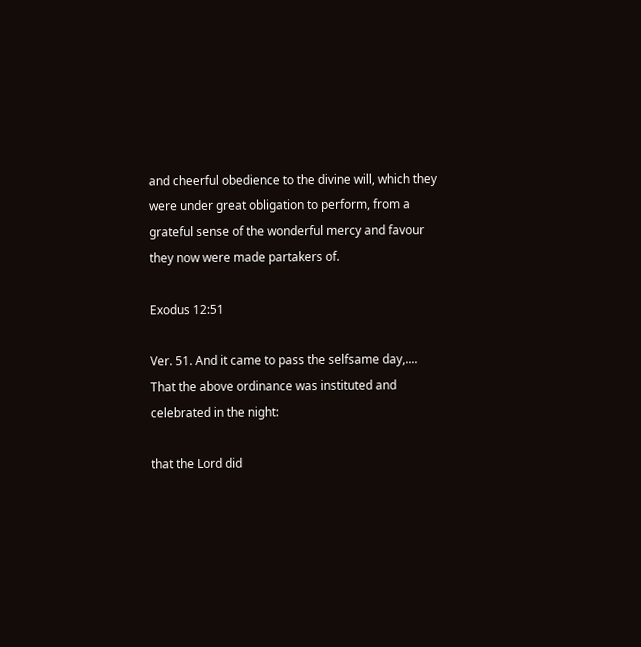and cheerful obedience to the divine will, which they were under great obligation to perform, from a grateful sense of the wonderful mercy and favour they now were made partakers of.

Exodus 12:51

Ver. 51. And it came to pass the selfsame day,.... That the above ordinance was instituted and celebrated in the night:

that the Lord did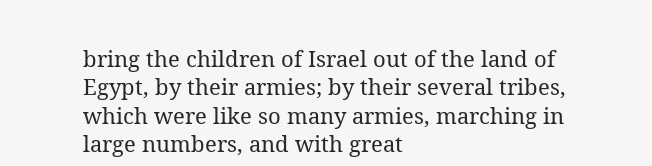bring the children of Israel out of the land of Egypt, by their armies; by their several tribes, which were like so many armies, marching in large numbers, and with great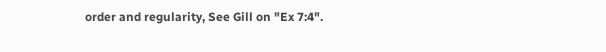order and regularity, See Gill on "Ex 7:4".